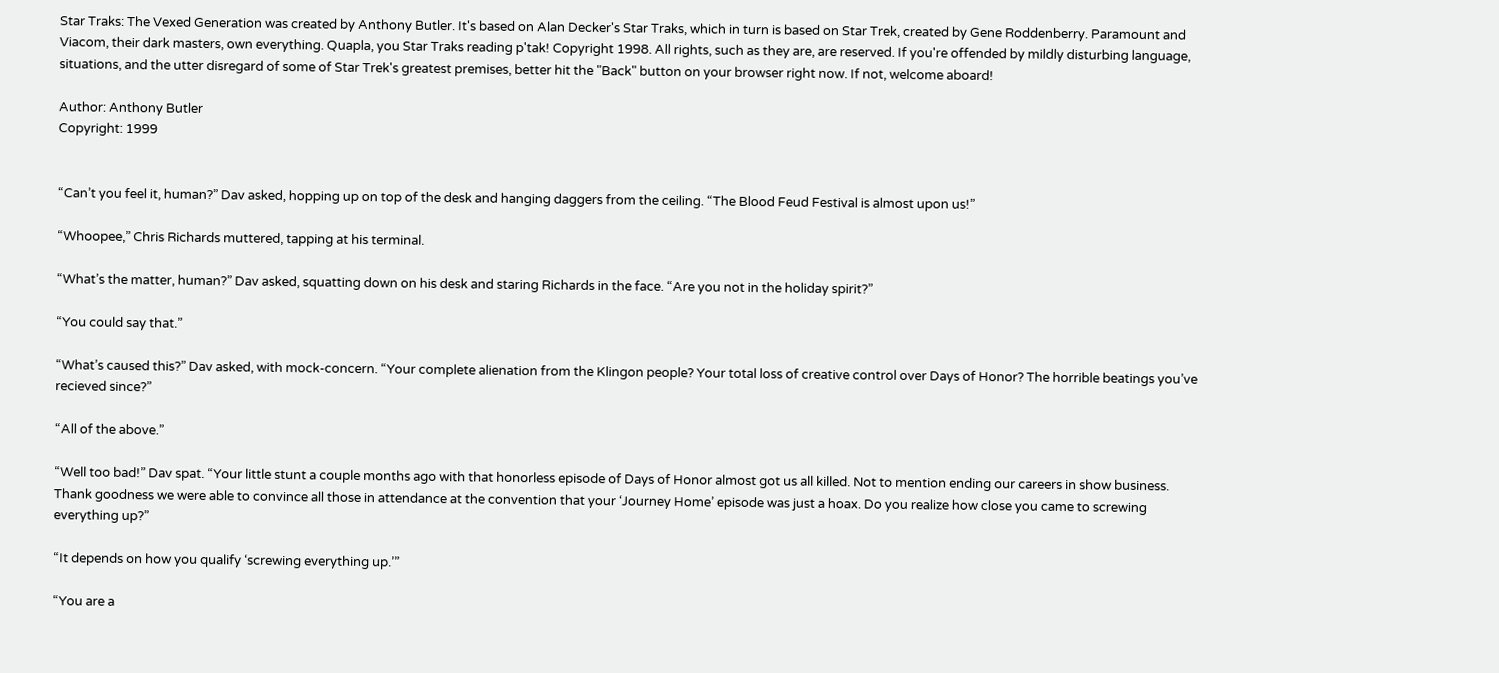Star Traks: The Vexed Generation was created by Anthony Butler. It's based on Alan Decker's Star Traks, which in turn is based on Star Trek, created by Gene Roddenberry. Paramount and Viacom, their dark masters, own everything. Quapla, you Star Traks reading p'tak! Copyright 1998. All rights, such as they are, are reserved. If you're offended by mildly disturbing language, situations, and the utter disregard of some of Star Trek's greatest premises, better hit the "Back" button on your browser right now. If not, welcome aboard!

Author: Anthony Butler
Copyright: 1999


“Can’t you feel it, human?” Dav asked, hopping up on top of the desk and hanging daggers from the ceiling. “The Blood Feud Festival is almost upon us!”

“Whoopee,” Chris Richards muttered, tapping at his terminal.

“What’s the matter, human?” Dav asked, squatting down on his desk and staring Richards in the face. “Are you not in the holiday spirit?”

“You could say that.”

“What’s caused this?” Dav asked, with mock-concern. “Your complete alienation from the Klingon people? Your total loss of creative control over Days of Honor? The horrible beatings you’ve recieved since?”

“All of the above.”

“Well too bad!” Dav spat. “Your little stunt a couple months ago with that honorless episode of Days of Honor almost got us all killed. Not to mention ending our careers in show business. Thank goodness we were able to convince all those in attendance at the convention that your ‘Journey Home’ episode was just a hoax. Do you realize how close you came to screwing everything up?”

“It depends on how you qualify ‘screwing everything up.’”

“You are a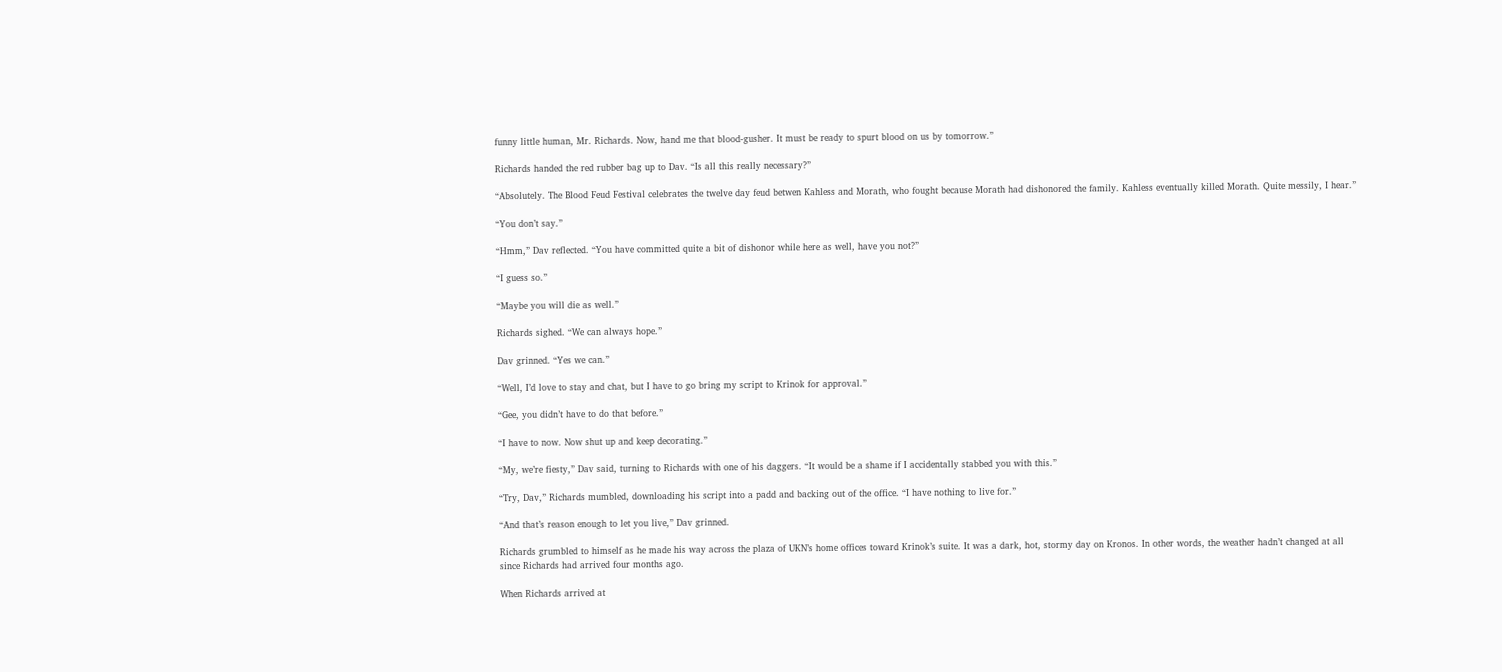funny little human, Mr. Richards. Now, hand me that blood-gusher. It must be ready to spurt blood on us by tomorrow.”

Richards handed the red rubber bag up to Dav. “Is all this really necessary?”

“Absolutely. The Blood Feud Festival celebrates the twelve day feud betwen Kahless and Morath, who fought because Morath had dishonored the family. Kahless eventually killed Morath. Quite messily, I hear.”

“You don’t say.”

“Hmm,” Dav reflected. “You have committed quite a bit of dishonor while here as well, have you not?”

“I guess so.”

“Maybe you will die as well.”

Richards sighed. “We can always hope.”

Dav grinned. “Yes we can.”

“Well, I’d love to stay and chat, but I have to go bring my script to Krinok for approval.”

“Gee, you didn’t have to do that before.”

“I have to now. Now shut up and keep decorating.”

“My, we’re fiesty,” Dav said, turning to Richards with one of his daggers. “It would be a shame if I accidentally stabbed you with this.”

“Try, Dav,” Richards mumbled, downloading his script into a padd and backing out of the office. “I have nothing to live for.”

“And that’s reason enough to let you live,” Dav grinned.

Richards grumbled to himself as he made his way across the plaza of UKN’s home offices toward Krinok’s suite. It was a dark, hot, stormy day on Kronos. In other words, the weather hadn’t changed at all since Richards had arrived four months ago.

When Richards arrived at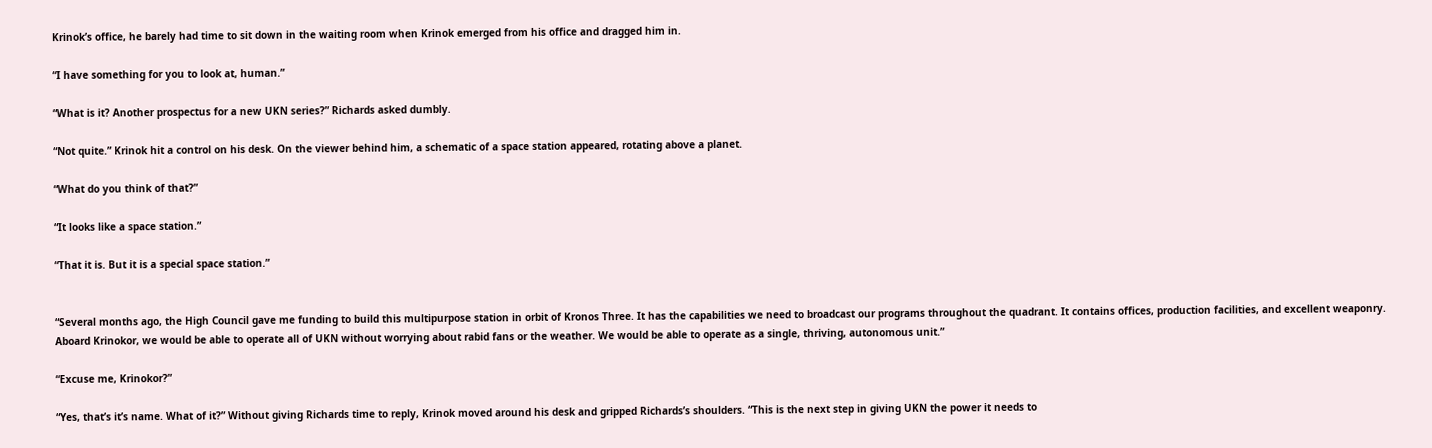Krinok’s office, he barely had time to sit down in the waiting room when Krinok emerged from his office and dragged him in.

“I have something for you to look at, human.”

“What is it? Another prospectus for a new UKN series?” Richards asked dumbly.

“Not quite.” Krinok hit a control on his desk. On the viewer behind him, a schematic of a space station appeared, rotating above a planet.

“What do you think of that?”

“It looks like a space station.”

“That it is. But it is a special space station.”


“Several months ago, the High Council gave me funding to build this multipurpose station in orbit of Kronos Three. It has the capabilities we need to broadcast our programs throughout the quadrant. It contains offices, production facilities, and excellent weaponry. Aboard Krinokor, we would be able to operate all of UKN without worrying about rabid fans or the weather. We would be able to operate as a single, thriving, autonomous unit.”

“Excuse me, Krinokor?”

“Yes, that’s it’s name. What of it?” Without giving Richards time to reply, Krinok moved around his desk and gripped Richards’s shoulders. “This is the next step in giving UKN the power it needs to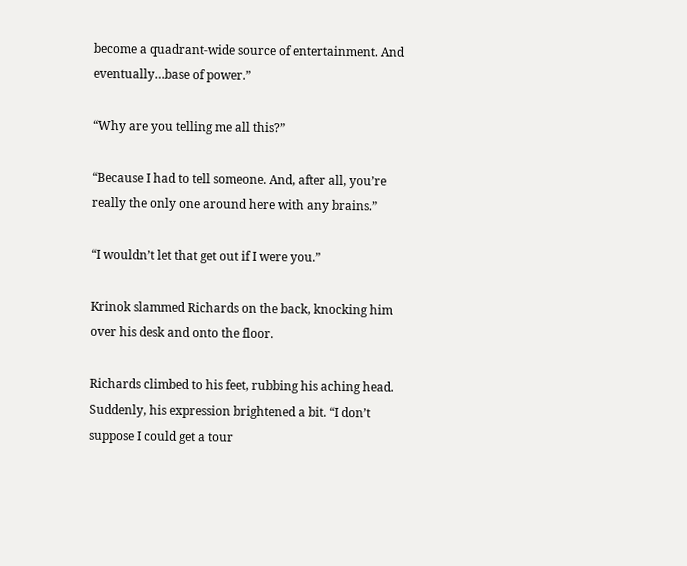become a quadrant-wide source of entertainment. And eventually…base of power.”

“Why are you telling me all this?”

“Because I had to tell someone. And, after all, you’re really the only one around here with any brains.”

“I wouldn’t let that get out if I were you.”

Krinok slammed Richards on the back, knocking him over his desk and onto the floor.

Richards climbed to his feet, rubbing his aching head. Suddenly, his expression brightened a bit. “I don’t suppose I could get a tour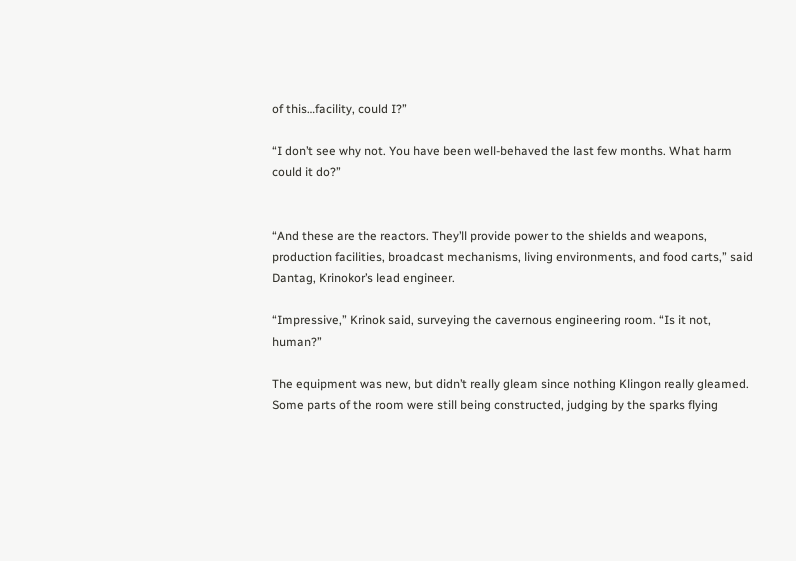of this…facility, could I?”

“I don’t see why not. You have been well-behaved the last few months. What harm could it do?”


“And these are the reactors. They’ll provide power to the shields and weapons, production facilities, broadcast mechanisms, living environments, and food carts,” said Dantag, Krinokor’s lead engineer.

“Impressive,” Krinok said, surveying the cavernous engineering room. “Is it not, human?”

The equipment was new, but didn’t really gleam since nothing Klingon really gleamed. Some parts of the room were still being constructed, judging by the sparks flying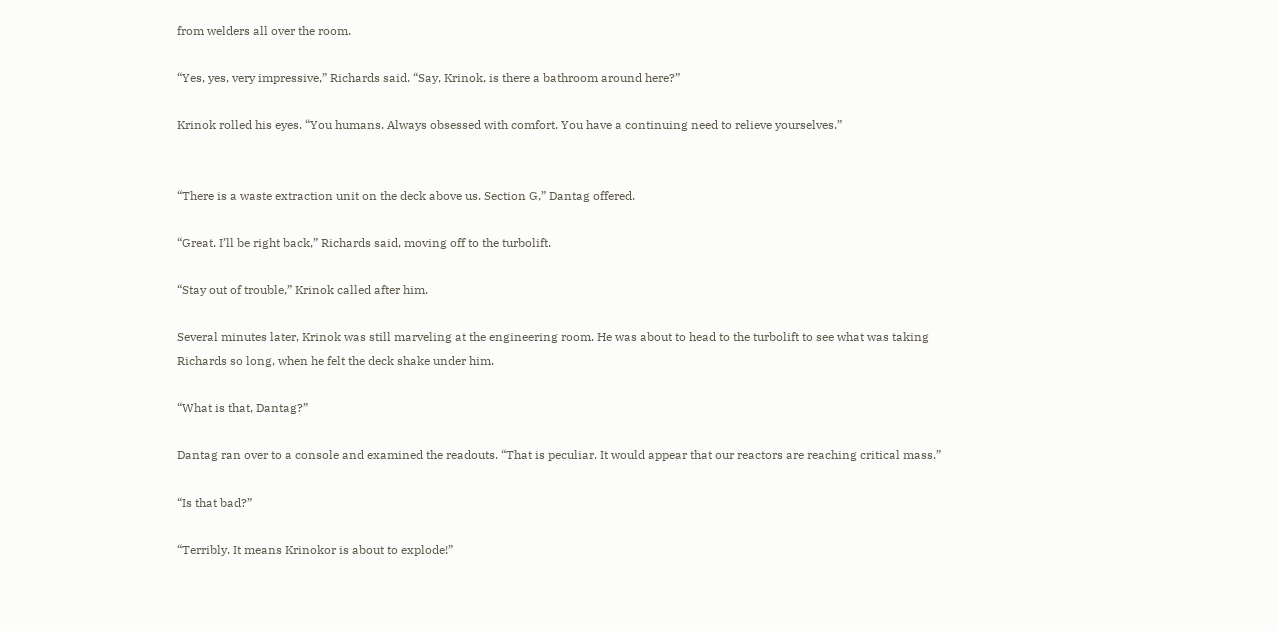from welders all over the room.

“Yes, yes, very impressive,” Richards said. “Say, Krinok, is there a bathroom around here?”

Krinok rolled his eyes. “You humans. Always obsessed with comfort. You have a continuing need to relieve yourselves.”


“There is a waste extraction unit on the deck above us. Section G,” Dantag offered.

“Great. I’ll be right back,” Richards said, moving off to the turbolift.

“Stay out of trouble,” Krinok called after him.

Several minutes later, Krinok was still marveling at the engineering room. He was about to head to the turbolift to see what was taking Richards so long, when he felt the deck shake under him.

“What is that, Dantag?”

Dantag ran over to a console and examined the readouts. “That is peculiar. It would appear that our reactors are reaching critical mass.”

“Is that bad?”

“Terribly. It means Krinokor is about to explode!”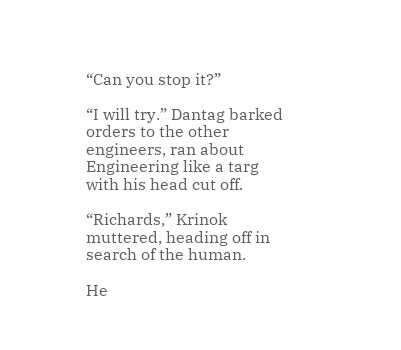“Can you stop it?”

“I will try.” Dantag barked orders to the other engineers, ran about Engineering like a targ with his head cut off.

“Richards,” Krinok muttered, heading off in search of the human.

He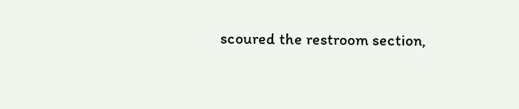scoured the restroom section,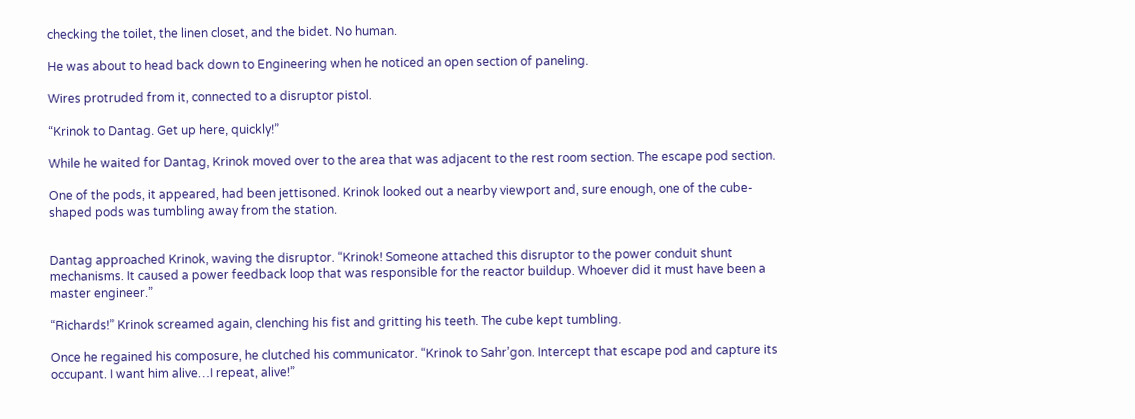checking the toilet, the linen closet, and the bidet. No human.

He was about to head back down to Engineering when he noticed an open section of paneling.

Wires protruded from it, connected to a disruptor pistol.

“Krinok to Dantag. Get up here, quickly!”

While he waited for Dantag, Krinok moved over to the area that was adjacent to the rest room section. The escape pod section.

One of the pods, it appeared, had been jettisoned. Krinok looked out a nearby viewport and, sure enough, one of the cube- shaped pods was tumbling away from the station.


Dantag approached Krinok, waving the disruptor. “Krinok! Someone attached this disruptor to the power conduit shunt mechanisms. It caused a power feedback loop that was responsible for the reactor buildup. Whoever did it must have been a master engineer.”

“Richards!” Krinok screamed again, clenching his fist and gritting his teeth. The cube kept tumbling.

Once he regained his composure, he clutched his communicator. “Krinok to Sahr’gon. Intercept that escape pod and capture its occupant. I want him alive…I repeat, alive!”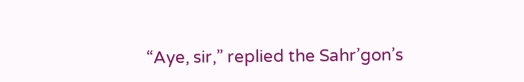“Aye, sir,” replied the Sahr’gon’s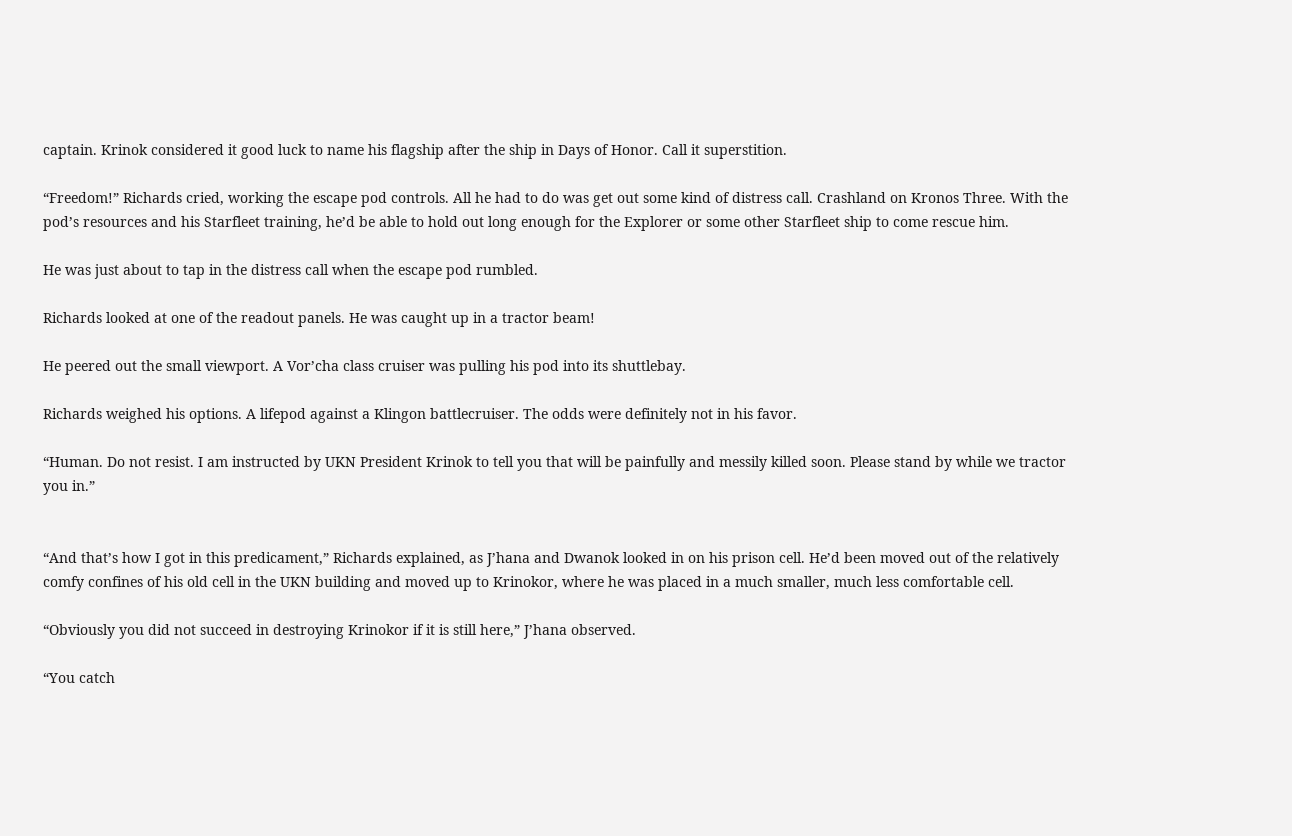captain. Krinok considered it good luck to name his flagship after the ship in Days of Honor. Call it superstition.

“Freedom!” Richards cried, working the escape pod controls. All he had to do was get out some kind of distress call. Crashland on Kronos Three. With the pod’s resources and his Starfleet training, he’d be able to hold out long enough for the Explorer or some other Starfleet ship to come rescue him.

He was just about to tap in the distress call when the escape pod rumbled.

Richards looked at one of the readout panels. He was caught up in a tractor beam!

He peered out the small viewport. A Vor’cha class cruiser was pulling his pod into its shuttlebay.

Richards weighed his options. A lifepod against a Klingon battlecruiser. The odds were definitely not in his favor.

“Human. Do not resist. I am instructed by UKN President Krinok to tell you that will be painfully and messily killed soon. Please stand by while we tractor you in.”


“And that’s how I got in this predicament,” Richards explained, as J’hana and Dwanok looked in on his prison cell. He’d been moved out of the relatively comfy confines of his old cell in the UKN building and moved up to Krinokor, where he was placed in a much smaller, much less comfortable cell.

“Obviously you did not succeed in destroying Krinokor if it is still here,” J’hana observed.

“You catch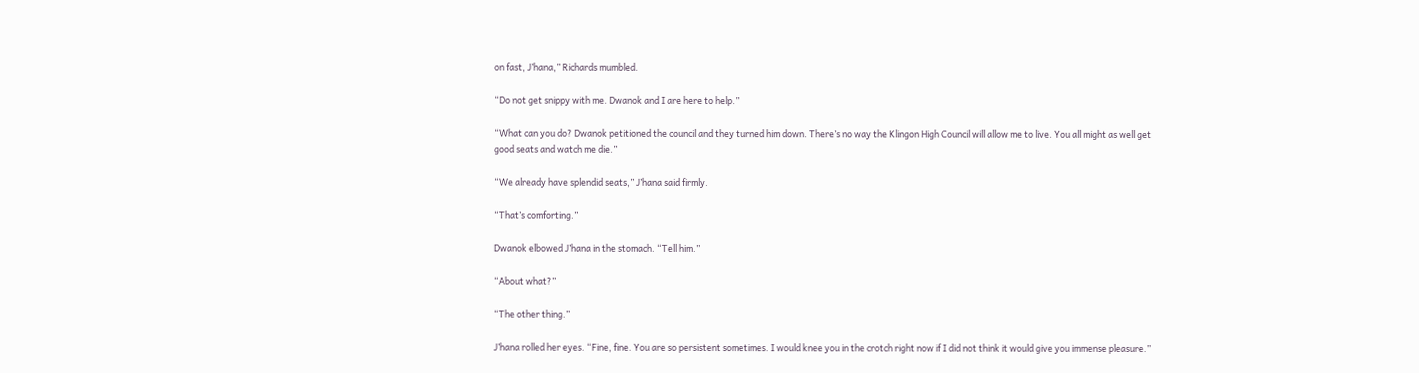on fast, J’hana,” Richards mumbled.

“Do not get snippy with me. Dwanok and I are here to help.”

“What can you do? Dwanok petitioned the council and they turned him down. There’s no way the Klingon High Council will allow me to live. You all might as well get good seats and watch me die.”

“We already have splendid seats,” J’hana said firmly.

“That’s comforting.”

Dwanok elbowed J’hana in the stomach. “Tell him.”

“About what?”

“The other thing.”

J’hana rolled her eyes. “Fine, fine. You are so persistent sometimes. I would knee you in the crotch right now if I did not think it would give you immense pleasure.”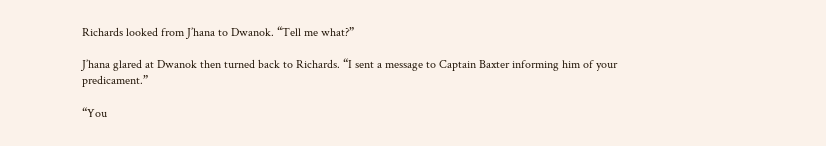Richards looked from J’hana to Dwanok. “Tell me what?”

J’hana glared at Dwanok then turned back to Richards. “I sent a message to Captain Baxter informing him of your predicament.”

“You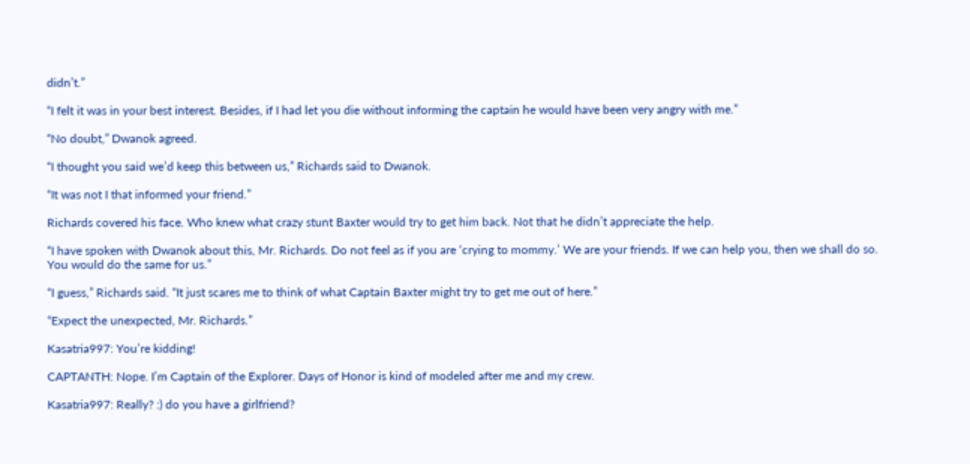didn’t.”

“I felt it was in your best interest. Besides, if I had let you die without informing the captain he would have been very angry with me.”

“No doubt,” Dwanok agreed.

“I thought you said we’d keep this between us,” Richards said to Dwanok.

“It was not I that informed your friend.”

Richards covered his face. Who knew what crazy stunt Baxter would try to get him back. Not that he didn’t appreciate the help.

“I have spoken with Dwanok about this, Mr. Richards. Do not feel as if you are ‘crying to mommy.’ We are your friends. If we can help you, then we shall do so. You would do the same for us.”

“I guess,” Richards said. “It just scares me to think of what Captain Baxter might try to get me out of here.”

“Expect the unexpected, Mr. Richards.”

Kasatria997: You’re kidding!

CAPTANTH: Nope. I’m Captain of the Explorer. Days of Honor is kind of modeled after me and my crew.

Kasatria997: Really? :) do you have a girlfriend?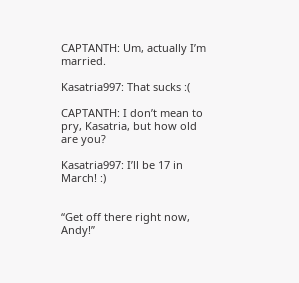CAPTANTH: Um, actually I’m married.

Kasatria997: That sucks :(

CAPTANTH: I don’t mean to pry, Kasatria, but how old are you?

Kasatria997: I’ll be 17 in March! :)


“Get off there right now, Andy!”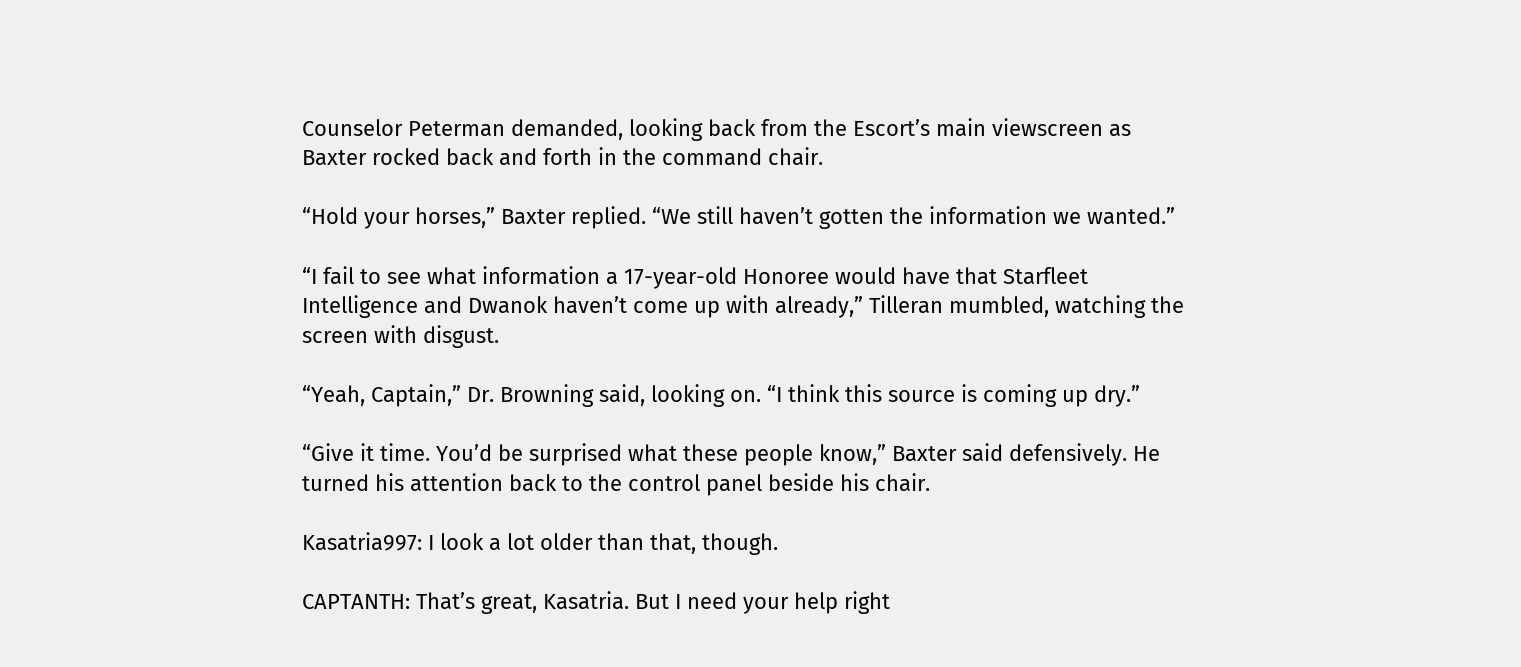Counselor Peterman demanded, looking back from the Escort’s main viewscreen as Baxter rocked back and forth in the command chair.

“Hold your horses,” Baxter replied. “We still haven’t gotten the information we wanted.”

“I fail to see what information a 17-year-old Honoree would have that Starfleet Intelligence and Dwanok haven’t come up with already,” Tilleran mumbled, watching the screen with disgust.

“Yeah, Captain,” Dr. Browning said, looking on. “I think this source is coming up dry.”

“Give it time. You’d be surprised what these people know,” Baxter said defensively. He turned his attention back to the control panel beside his chair.

Kasatria997: I look a lot older than that, though.

CAPTANTH: That’s great, Kasatria. But I need your help right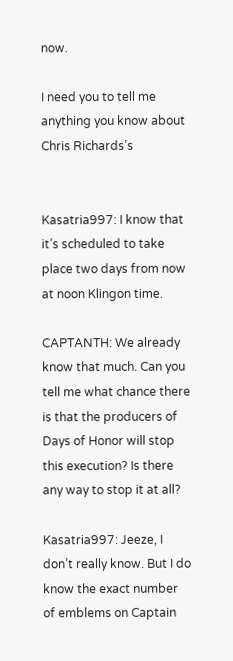now.

I need you to tell me anything you know about Chris Richards’s


Kasatria997: I know that it’s scheduled to take place two days from now at noon Klingon time.

CAPTANTH: We already know that much. Can you tell me what chance there is that the producers of Days of Honor will stop this execution? Is there any way to stop it at all?

Kasatria997: Jeeze, I don’t really know. But I do know the exact number of emblems on Captain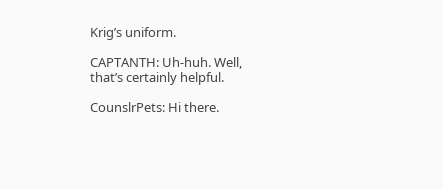Krig’s uniform.

CAPTANTH: Uh-huh. Well, that’s certainly helpful.

CounslrPets: Hi there.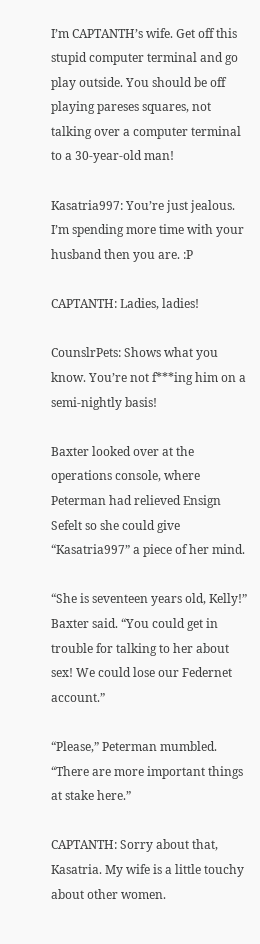I’m CAPTANTH’s wife. Get off this stupid computer terminal and go play outside. You should be off playing pareses squares, not talking over a computer terminal to a 30-year-old man!

Kasatria997: You’re just jealous. I’m spending more time with your husband then you are. :P

CAPTANTH: Ladies, ladies!

CounslrPets: Shows what you know. You’re not f***ing him on a semi-nightly basis!

Baxter looked over at the operations console, where Peterman had relieved Ensign Sefelt so she could give “Kasatria997” a piece of her mind.

“She is seventeen years old, Kelly!” Baxter said. “You could get in trouble for talking to her about sex! We could lose our Federnet account.”

“Please,” Peterman mumbled. “There are more important things at stake here.”

CAPTANTH: Sorry about that, Kasatria. My wife is a little touchy about other women.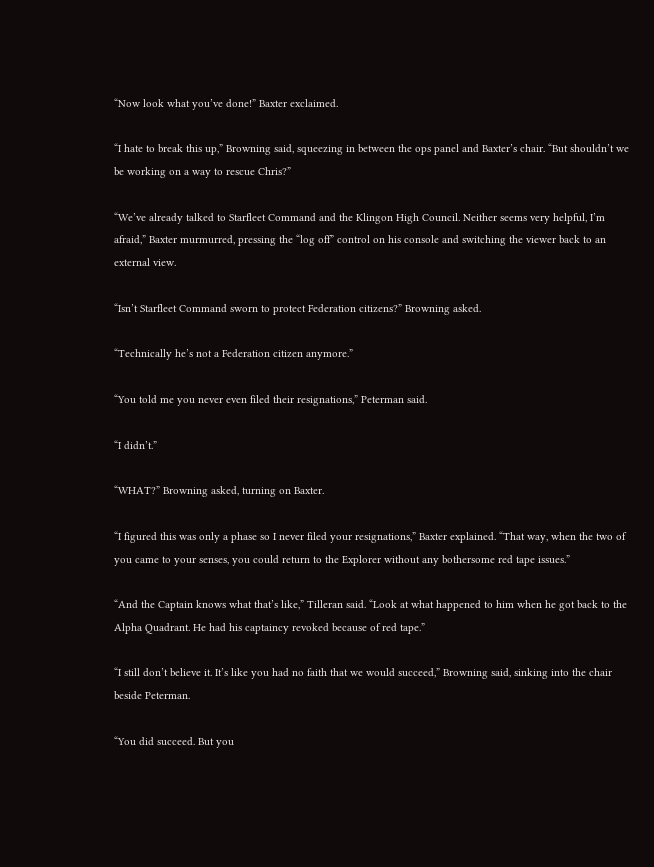“Now look what you’ve done!” Baxter exclaimed.

“I hate to break this up,” Browning said, squeezing in between the ops panel and Baxter’s chair. “But shouldn’t we be working on a way to rescue Chris?”

“We’ve already talked to Starfleet Command and the Klingon High Council. Neither seems very helpful, I’m afraid,” Baxter murmurred, pressing the “log off” control on his console and switching the viewer back to an external view.

“Isn’t Starfleet Command sworn to protect Federation citizens?” Browning asked.

“Technically he’s not a Federation citizen anymore.”

“You told me you never even filed their resignations,” Peterman said.

“I didn’t.”

“WHAT?” Browning asked, turning on Baxter.

“I figured this was only a phase so I never filed your resignations,” Baxter explained. “That way, when the two of you came to your senses, you could return to the Explorer without any bothersome red tape issues.”

“And the Captain knows what that’s like,” Tilleran said. “Look at what happened to him when he got back to the Alpha Quadrant. He had his captaincy revoked because of red tape.”

“I still don’t believe it. It’s like you had no faith that we would succeed,” Browning said, sinking into the chair beside Peterman.

“You did succeed. But you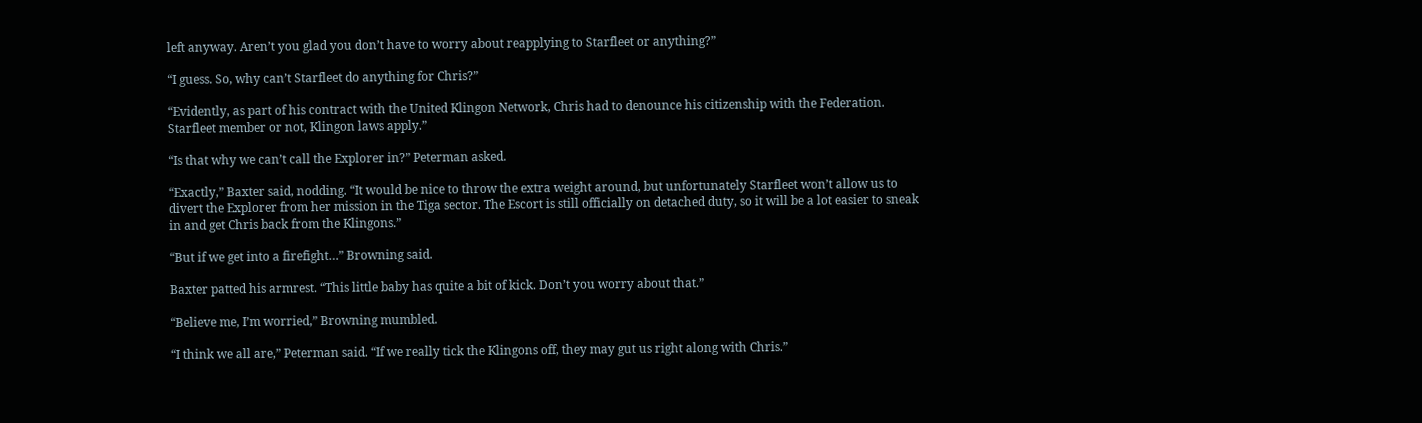left anyway. Aren’t you glad you don’t have to worry about reapplying to Starfleet or anything?”

“I guess. So, why can’t Starfleet do anything for Chris?”

“Evidently, as part of his contract with the United Klingon Network, Chris had to denounce his citizenship with the Federation. Starfleet member or not, Klingon laws apply.”

“Is that why we can’t call the Explorer in?” Peterman asked.

“Exactly,” Baxter said, nodding. “It would be nice to throw the extra weight around, but unfortunately Starfleet won’t allow us to divert the Explorer from her mission in the Tiga sector. The Escort is still officially on detached duty, so it will be a lot easier to sneak in and get Chris back from the Klingons.”

“But if we get into a firefight…” Browning said.

Baxter patted his armrest. “This little baby has quite a bit of kick. Don’t you worry about that.”

“Believe me, I’m worried,” Browning mumbled.

“I think we all are,” Peterman said. “If we really tick the Klingons off, they may gut us right along with Chris.”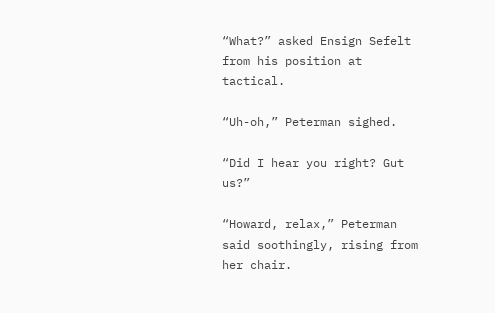“What?” asked Ensign Sefelt from his position at tactical.

“Uh-oh,” Peterman sighed.

“Did I hear you right? Gut us?”

“Howard, relax,” Peterman said soothingly, rising from her chair.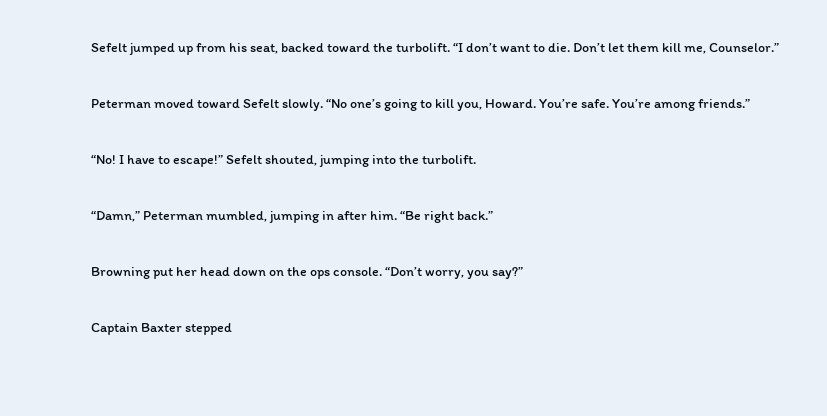Sefelt jumped up from his seat, backed toward the turbolift. “I don’t want to die. Don’t let them kill me, Counselor.”

Peterman moved toward Sefelt slowly. “No one’s going to kill you, Howard. You’re safe. You’re among friends.”

“No! I have to escape!” Sefelt shouted, jumping into the turbolift.

“Damn,” Peterman mumbled, jumping in after him. “Be right back.”

Browning put her head down on the ops console. “Don’t worry, you say?”

Captain Baxter stepped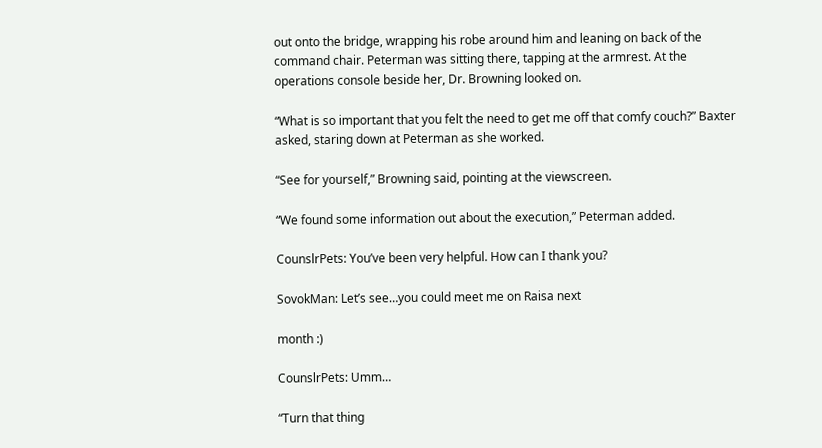out onto the bridge, wrapping his robe around him and leaning on back of the command chair. Peterman was sitting there, tapping at the armrest. At the operations console beside her, Dr. Browning looked on.

“What is so important that you felt the need to get me off that comfy couch?” Baxter asked, staring down at Peterman as she worked.

“See for yourself,” Browning said, pointing at the viewscreen.

“We found some information out about the execution,” Peterman added.

CounslrPets: You’ve been very helpful. How can I thank you?

SovokMan: Let’s see…you could meet me on Raisa next

month :)

CounslrPets: Umm…

“Turn that thing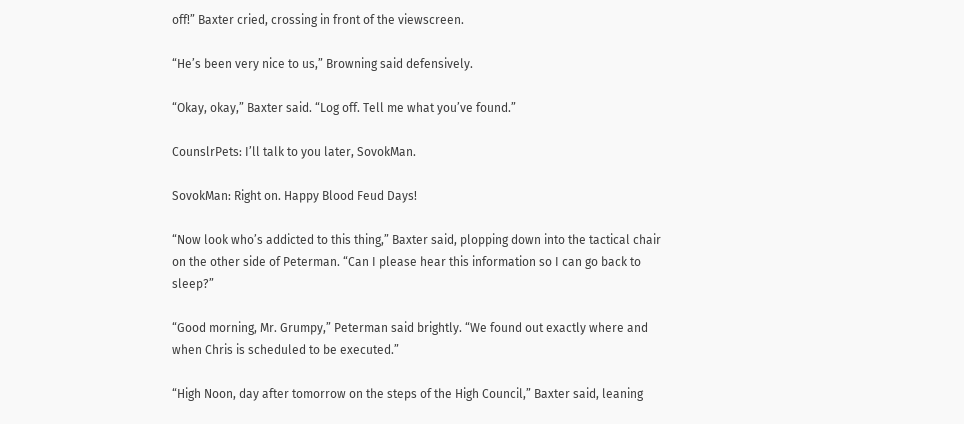off!” Baxter cried, crossing in front of the viewscreen.

“He’s been very nice to us,” Browning said defensively.

“Okay, okay,” Baxter said. “Log off. Tell me what you’ve found.”

CounslrPets: I’ll talk to you later, SovokMan.

SovokMan: Right on. Happy Blood Feud Days!

“Now look who’s addicted to this thing,” Baxter said, plopping down into the tactical chair on the other side of Peterman. “Can I please hear this information so I can go back to sleep?”

“Good morning, Mr. Grumpy,” Peterman said brightly. “We found out exactly where and when Chris is scheduled to be executed.”

“High Noon, day after tomorrow on the steps of the High Council,” Baxter said, leaning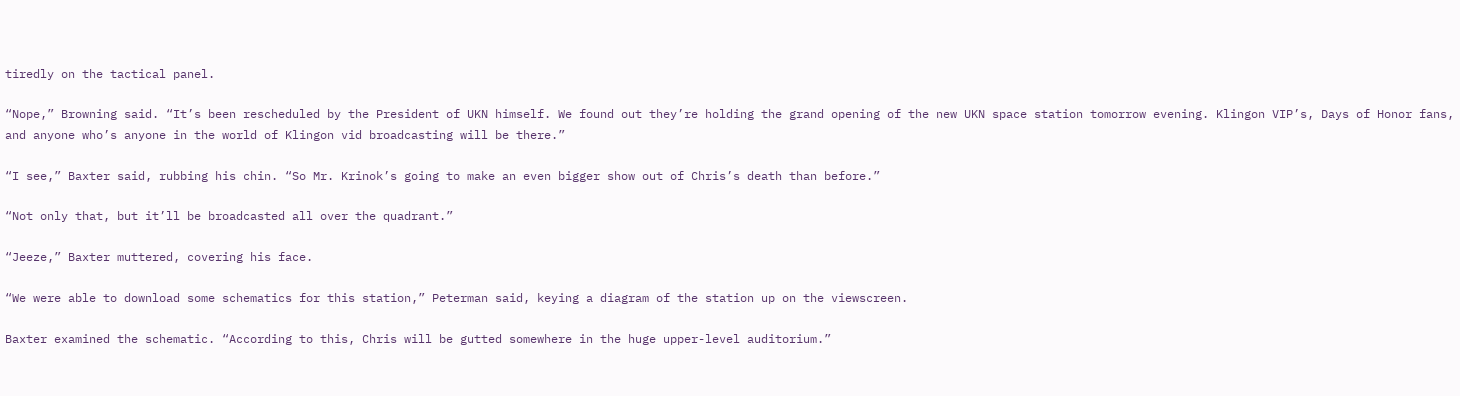tiredly on the tactical panel.

“Nope,” Browning said. “It’s been rescheduled by the President of UKN himself. We found out they’re holding the grand opening of the new UKN space station tomorrow evening. Klingon VIP’s, Days of Honor fans, and anyone who’s anyone in the world of Klingon vid broadcasting will be there.”

“I see,” Baxter said, rubbing his chin. “So Mr. Krinok’s going to make an even bigger show out of Chris’s death than before.”

“Not only that, but it’ll be broadcasted all over the quadrant.”

“Jeeze,” Baxter muttered, covering his face.

“We were able to download some schematics for this station,” Peterman said, keying a diagram of the station up on the viewscreen.

Baxter examined the schematic. “According to this, Chris will be gutted somewhere in the huge upper-level auditorium.”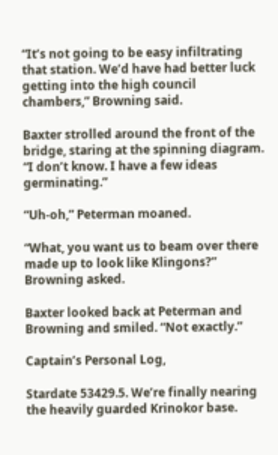“It’s not going to be easy infiltrating that station. We’d have had better luck getting into the high council chambers,” Browning said.

Baxter strolled around the front of the bridge, staring at the spinning diagram. “I don’t know. I have a few ideas germinating.”

“Uh-oh,” Peterman moaned.

“What, you want us to beam over there made up to look like Klingons?” Browning asked.

Baxter looked back at Peterman and Browning and smiled. “Not exactly.”

Captain’s Personal Log,

Stardate 53429.5. We’re finally nearing the heavily guarded Krinokor base.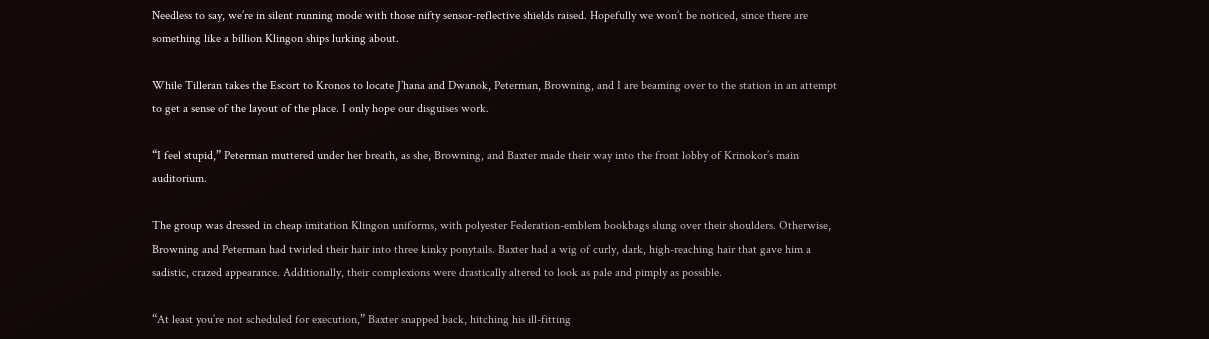Needless to say, we’re in silent running mode with those nifty sensor-reflective shields raised. Hopefully we won’t be noticed, since there are something like a billion Klingon ships lurking about.

While Tilleran takes the Escort to Kronos to locate J’hana and Dwanok, Peterman, Browning, and I are beaming over to the station in an attempt to get a sense of the layout of the place. I only hope our disguises work.

“I feel stupid,” Peterman muttered under her breath, as she, Browning, and Baxter made their way into the front lobby of Krinokor’s main auditorium.

The group was dressed in cheap imitation Klingon uniforms, with polyester Federation-emblem bookbags slung over their shoulders. Otherwise, Browning and Peterman had twirled their hair into three kinky ponytails. Baxter had a wig of curly, dark, high-reaching hair that gave him a sadistic, crazed appearance. Additionally, their complexions were drastically altered to look as pale and pimply as possible.

“At least you’re not scheduled for execution,” Baxter snapped back, hitching his ill-fitting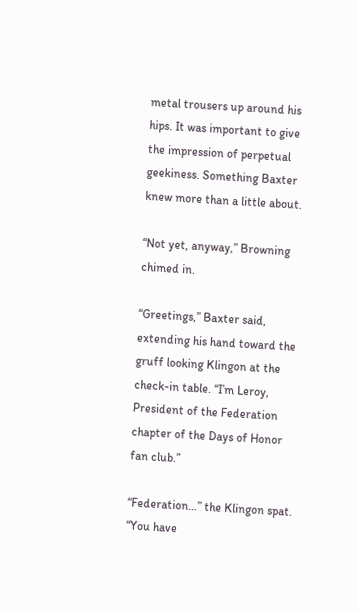metal trousers up around his hips. It was important to give the impression of perpetual geekiness. Something Baxter knew more than a little about.

“Not yet, anyway,” Browning chimed in.

“Greetings,” Baxter said, extending his hand toward the gruff looking Klingon at the check-in table. “I’m Leroy, President of the Federation chapter of the Days of Honor fan club.”

“Federation…” the Klingon spat. “You have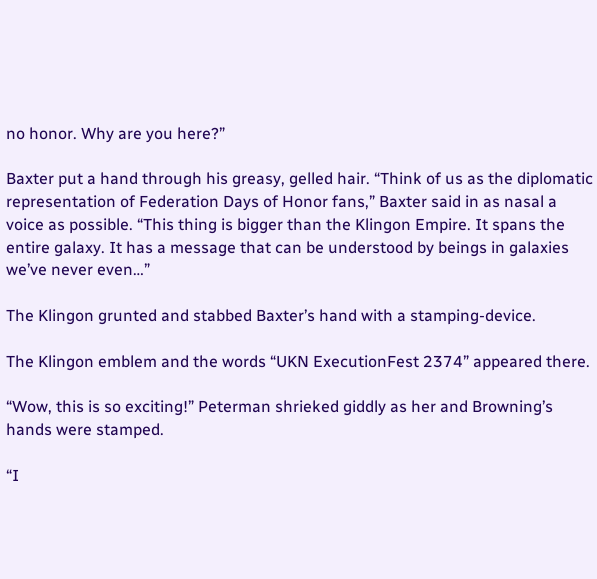no honor. Why are you here?”

Baxter put a hand through his greasy, gelled hair. “Think of us as the diplomatic representation of Federation Days of Honor fans,” Baxter said in as nasal a voice as possible. “This thing is bigger than the Klingon Empire. It spans the entire galaxy. It has a message that can be understood by beings in galaxies we’ve never even…”

The Klingon grunted and stabbed Baxter’s hand with a stamping-device.

The Klingon emblem and the words “UKN ExecutionFest 2374” appeared there.

“Wow, this is so exciting!” Peterman shrieked giddly as her and Browning’s hands were stamped.

“I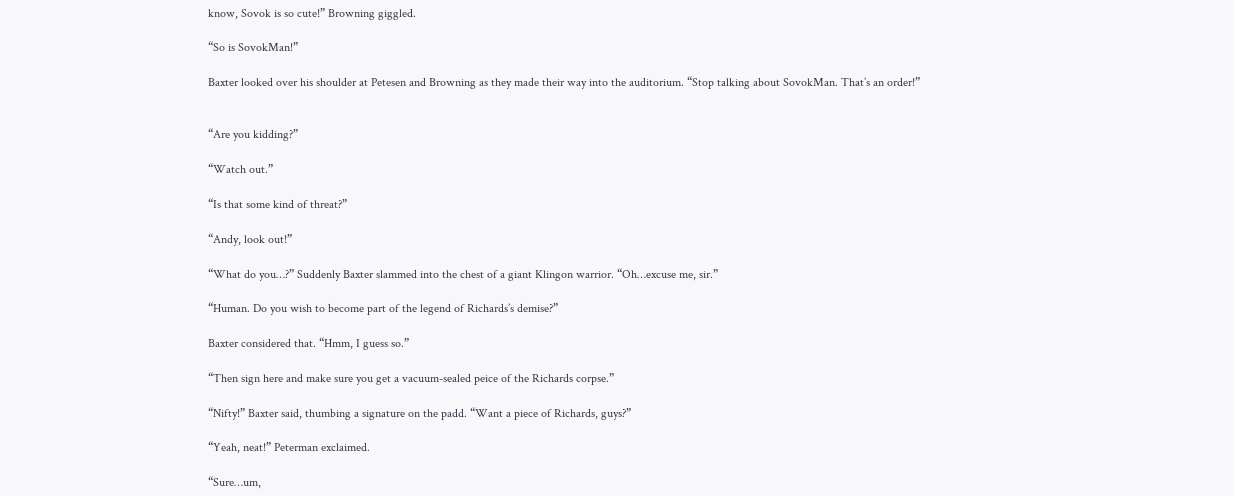know, Sovok is so cute!” Browning giggled.

“So is SovokMan!”

Baxter looked over his shoulder at Petesen and Browning as they made their way into the auditorium. “Stop talking about SovokMan. That’s an order!”


“Are you kidding?”

“Watch out.”

“Is that some kind of threat?”

“Andy, look out!”

“What do you…?” Suddenly Baxter slammed into the chest of a giant Klingon warrior. “Oh…excuse me, sir.”

“Human. Do you wish to become part of the legend of Richards’s demise?”

Baxter considered that. “Hmm, I guess so.”

“Then sign here and make sure you get a vacuum-sealed peice of the Richards corpse.”

“Nifty!” Baxter said, thumbing a signature on the padd. “Want a piece of Richards, guys?”

“Yeah, neat!” Peterman exclaimed.

“Sure…um,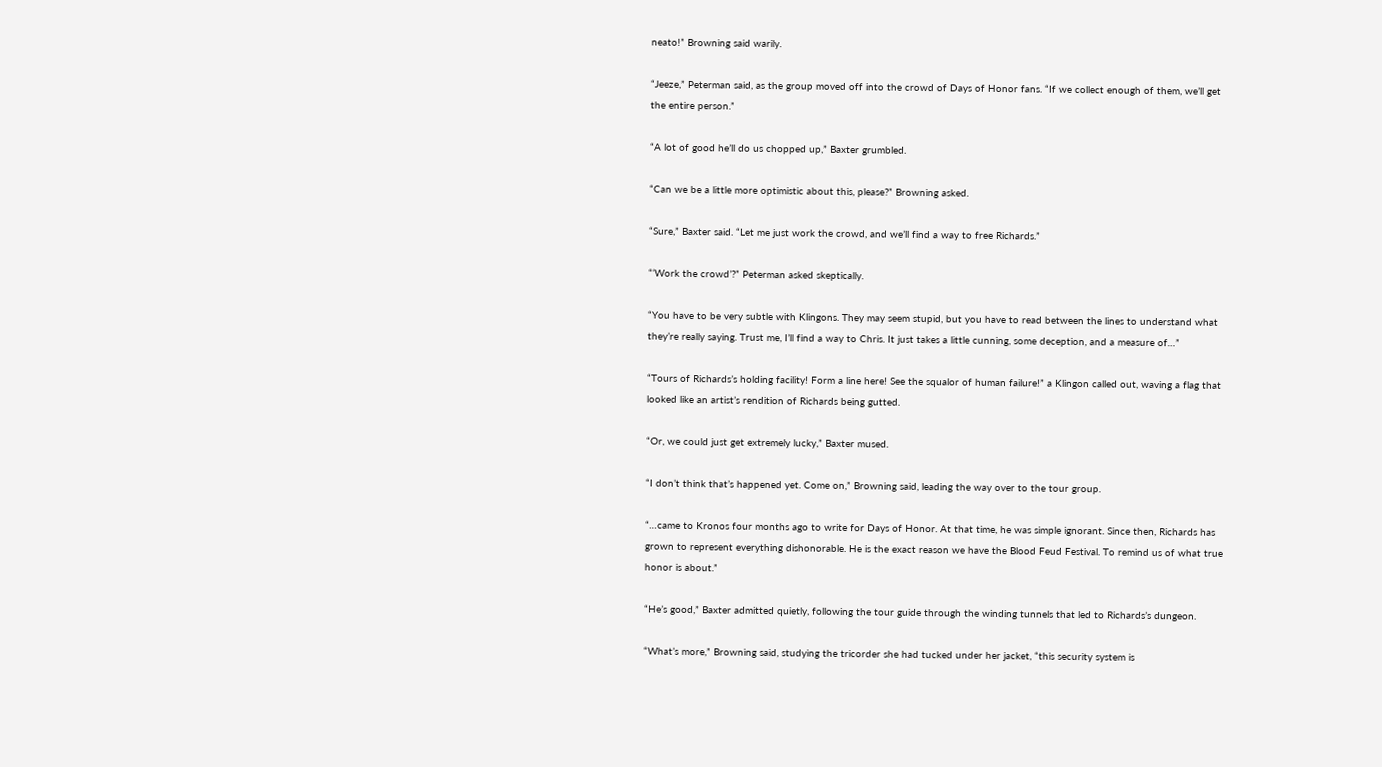neato!” Browning said warily.

“Jeeze,” Peterman said, as the group moved off into the crowd of Days of Honor fans. “If we collect enough of them, we’ll get the entire person.”

“A lot of good he’ll do us chopped up,” Baxter grumbled.

“Can we be a little more optimistic about this, please?” Browning asked.

“Sure,” Baxter said. “Let me just work the crowd, and we’ll find a way to free Richards.”

“‘Work the crowd’?” Peterman asked skeptically.

“You have to be very subtle with Klingons. They may seem stupid, but you have to read between the lines to understand what they’re really saying. Trust me, I’ll find a way to Chris. It just takes a little cunning, some deception, and a measure of…”

“Tours of Richards’s holding facility! Form a line here! See the squalor of human failure!” a Klingon called out, waving a flag that looked like an artist’s rendition of Richards being gutted.

“Or, we could just get extremely lucky,” Baxter mused.

“I don’t think that’s happened yet. Come on,” Browning said, leading the way over to the tour group.

“…came to Kronos four months ago to write for Days of Honor. At that time, he was simple ignorant. Since then, Richards has grown to represent everything dishonorable. He is the exact reason we have the Blood Feud Festival. To remind us of what true honor is about.”

“He’s good,” Baxter admitted quietly, following the tour guide through the winding tunnels that led to Richards’s dungeon.

“What’s more,” Browning said, studying the tricorder she had tucked under her jacket, “this security system is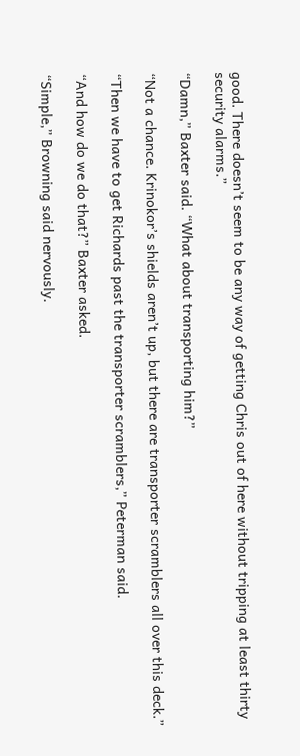good. There doesn’t seem to be any way of getting Chris out of here without tripping at least thirty security alarms.”

“Damn,” Baxter said. “What about transporting him?”

“Not a chance. Krinokor’s shields aren’t up, but there are transporter scramblers all over this deck.”

“Then we have to get Richards past the transporter scramblers,” Peterman said.

“And how do we do that?” Baxter asked.

“Simple,” Browning said nervously.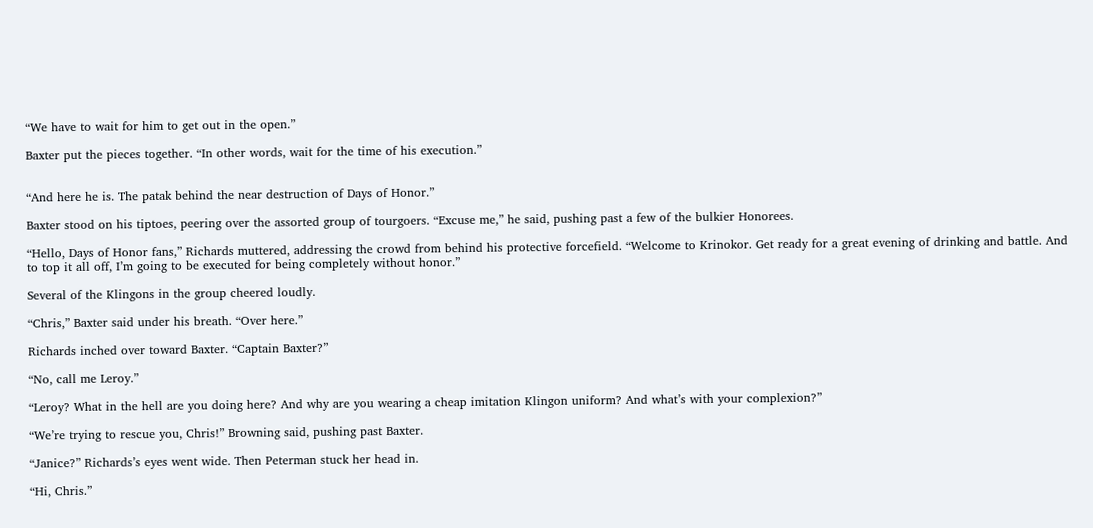“We have to wait for him to get out in the open.”

Baxter put the pieces together. “In other words, wait for the time of his execution.”


“And here he is. The patak behind the near destruction of Days of Honor.”

Baxter stood on his tiptoes, peering over the assorted group of tourgoers. “Excuse me,” he said, pushing past a few of the bulkier Honorees.

“Hello, Days of Honor fans,” Richards muttered, addressing the crowd from behind his protective forcefield. “Welcome to Krinokor. Get ready for a great evening of drinking and battle. And to top it all off, I’m going to be executed for being completely without honor.”

Several of the Klingons in the group cheered loudly.

“Chris,” Baxter said under his breath. “Over here.”

Richards inched over toward Baxter. “Captain Baxter?”

“No, call me Leroy.”

“Leroy? What in the hell are you doing here? And why are you wearing a cheap imitation Klingon uniform? And what’s with your complexion?”

“We’re trying to rescue you, Chris!” Browning said, pushing past Baxter.

“Janice?” Richards’s eyes went wide. Then Peterman stuck her head in.

“Hi, Chris.”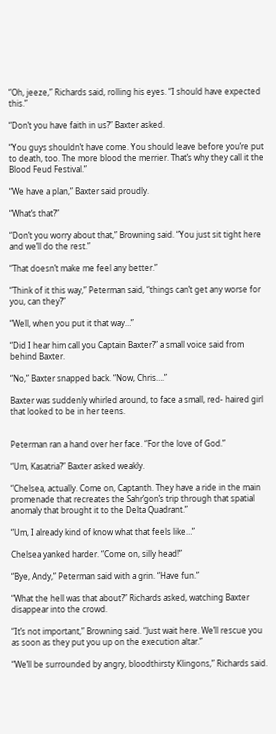“Oh, jeeze,” Richards said, rolling his eyes. “I should have expected this.”

“Don’t you have faith in us?” Baxter asked.

“You guys shouldn’t have come. You should leave before you’re put to death, too. The more blood the merrier. That’s why they call it the Blood Feud Festival.”

“We have a plan,” Baxter said proudly.

“What’s that?”

“Don’t you worry about that,” Browning said. “You just sit tight here and we’ll do the rest.”

“That doesn’t make me feel any better.”

“Think of it this way,” Peterman said, “things can’t get any worse for you, can they?”

“Well, when you put it that way…”

“Did I hear him call you Captain Baxter?” a small voice said from behind Baxter.

“No,” Baxter snapped back. “Now, Chris….”

Baxter was suddenly whirled around, to face a small, red- haired girl that looked to be in her teens.


Peterman ran a hand over her face. “For the love of God.”

“Um, Kasatria?” Baxter asked weakly.

“Chelsea, actually. Come on, Captanth. They have a ride in the main promenade that recreates the Sahr’gon’s trip through that spatial anomaly that brought it to the Delta Quadrant.”

“Um, I already kind of know what that feels like…”

Chelsea yanked harder. “Come on, silly head!”

“Bye, Andy,” Peterman said with a grin. “Have fun.”

“What the hell was that about?” Richards asked, watching Baxter disappear into the crowd.

“It’s not important,” Browning said. “Just wait here. We’ll rescue you as soon as they put you up on the execution altar.”

“We’ll be surrounded by angry, bloodthirsty Klingons,” Richards said.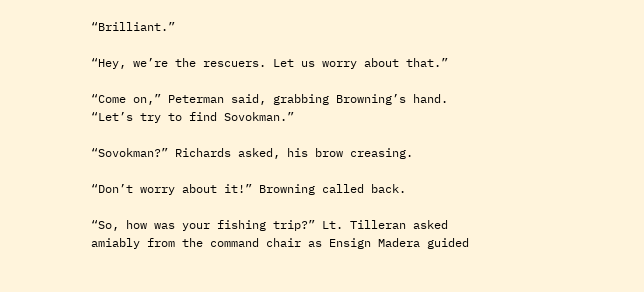“Brilliant.”

“Hey, we’re the rescuers. Let us worry about that.”

“Come on,” Peterman said, grabbing Browning’s hand. “Let’s try to find Sovokman.”

“Sovokman?” Richards asked, his brow creasing.

“Don’t worry about it!” Browning called back.

“So, how was your fishing trip?” Lt. Tilleran asked amiably from the command chair as Ensign Madera guided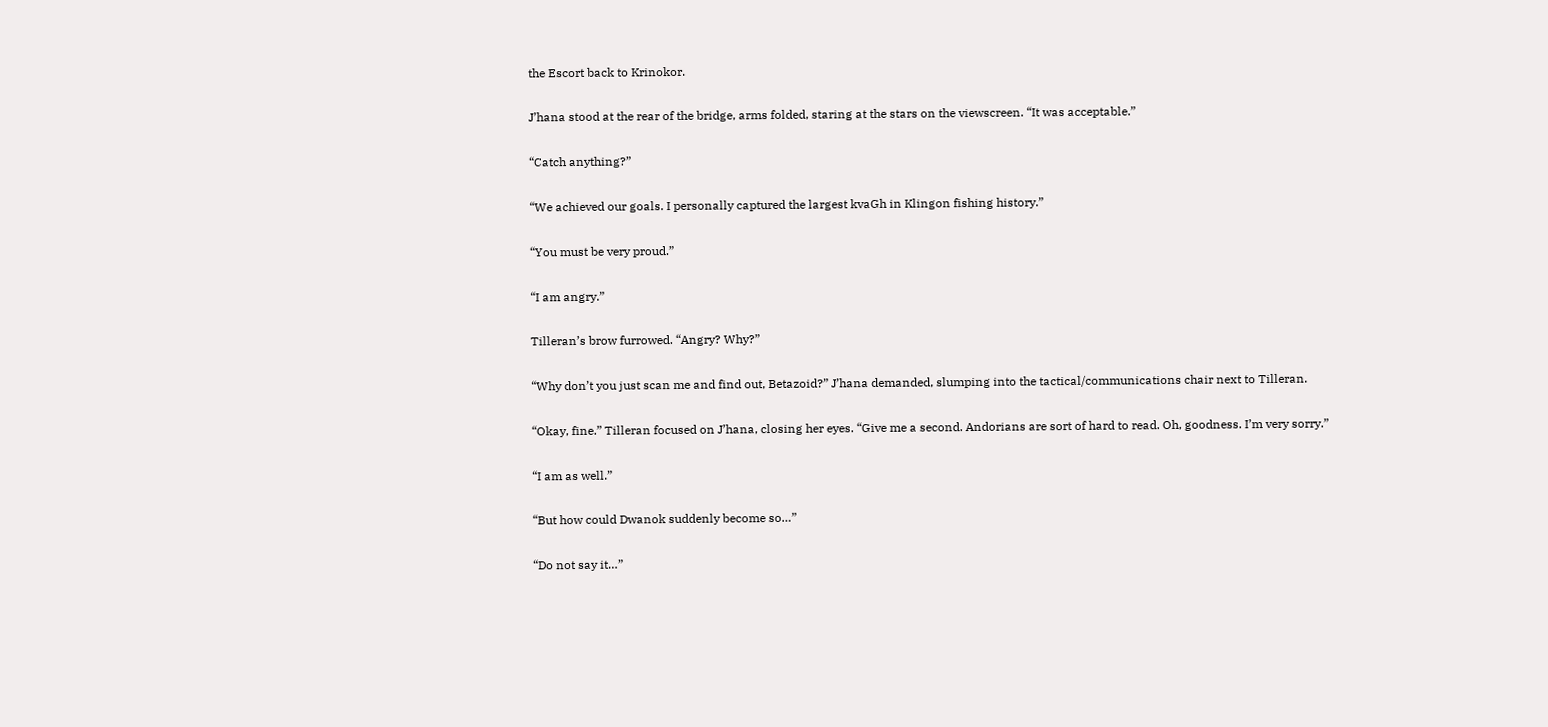the Escort back to Krinokor.

J’hana stood at the rear of the bridge, arms folded, staring at the stars on the viewscreen. “It was acceptable.”

“Catch anything?”

“We achieved our goals. I personally captured the largest kvaGh in Klingon fishing history.”

“You must be very proud.”

“I am angry.”

Tilleran’s brow furrowed. “Angry? Why?”

“Why don’t you just scan me and find out, Betazoid?” J’hana demanded, slumping into the tactical/communications chair next to Tilleran.

“Okay, fine.” Tilleran focused on J’hana, closing her eyes. “Give me a second. Andorians are sort of hard to read. Oh, goodness. I’m very sorry.”

“I am as well.”

“But how could Dwanok suddenly become so…”

“Do not say it…”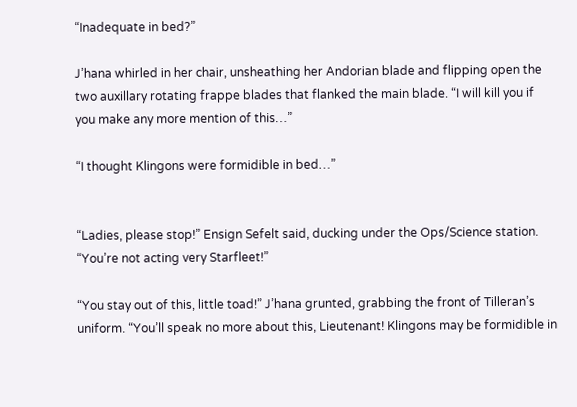“Inadequate in bed?”

J’hana whirled in her chair, unsheathing her Andorian blade and flipping open the two auxillary rotating frappe blades that flanked the main blade. “I will kill you if you make any more mention of this…”

“I thought Klingons were formidible in bed…”


“Ladies, please stop!” Ensign Sefelt said, ducking under the Ops/Science station. “You’re not acting very Starfleet!”

“You stay out of this, little toad!” J’hana grunted, grabbing the front of Tilleran’s uniform. “You’ll speak no more about this, Lieutenant! Klingons may be formidible in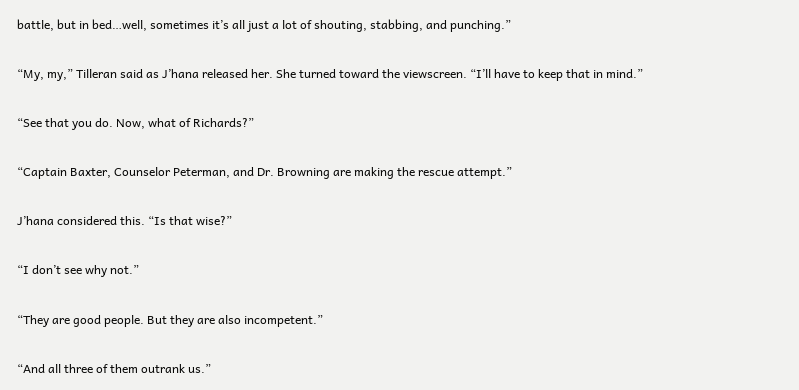battle, but in bed…well, sometimes it’s all just a lot of shouting, stabbing, and punching.”

“My, my,” Tilleran said as J’hana released her. She turned toward the viewscreen. “I’ll have to keep that in mind.”

“See that you do. Now, what of Richards?”

“Captain Baxter, Counselor Peterman, and Dr. Browning are making the rescue attempt.”

J’hana considered this. “Is that wise?”

“I don’t see why not.”

“They are good people. But they are also incompetent.”

“And all three of them outrank us.”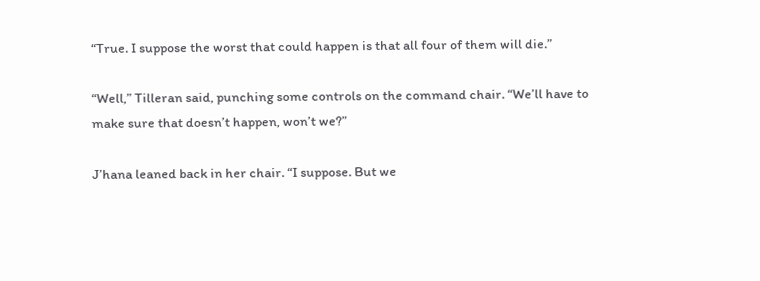“True. I suppose the worst that could happen is that all four of them will die.”

“Well,” Tilleran said, punching some controls on the command chair. “We’ll have to make sure that doesn’t happen, won’t we?”

J’hana leaned back in her chair. “I suppose. But we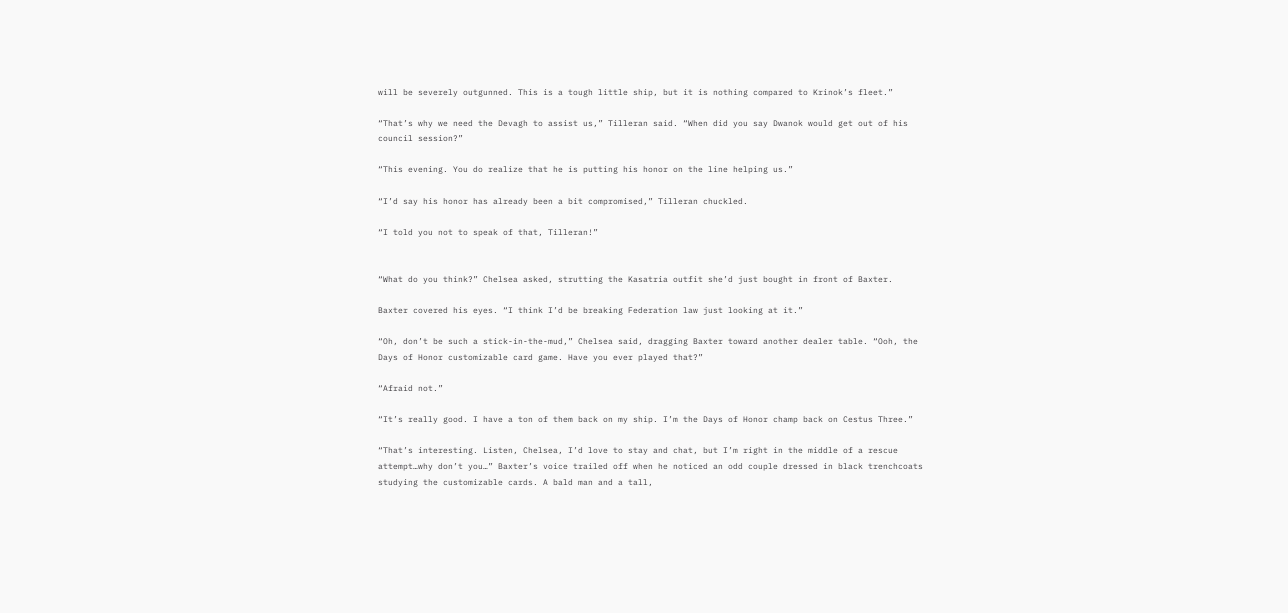will be severely outgunned. This is a tough little ship, but it is nothing compared to Krinok’s fleet.”

“That’s why we need the Devagh to assist us,” Tilleran said. “When did you say Dwanok would get out of his council session?”

“This evening. You do realize that he is putting his honor on the line helping us.”

“I’d say his honor has already been a bit compromised,” Tilleran chuckled.

“I told you not to speak of that, Tilleran!”


“What do you think?” Chelsea asked, strutting the Kasatria outfit she’d just bought in front of Baxter.

Baxter covered his eyes. “I think I’d be breaking Federation law just looking at it.”

“Oh, don’t be such a stick-in-the-mud,” Chelsea said, dragging Baxter toward another dealer table. “Ooh, the Days of Honor customizable card game. Have you ever played that?”

“Afraid not.”

“It’s really good. I have a ton of them back on my ship. I’m the Days of Honor champ back on Cestus Three.”

“That’s interesting. Listen, Chelsea, I’d love to stay and chat, but I’m right in the middle of a rescue attempt…why don’t you…” Baxter’s voice trailed off when he noticed an odd couple dressed in black trenchcoats studying the customizable cards. A bald man and a tall,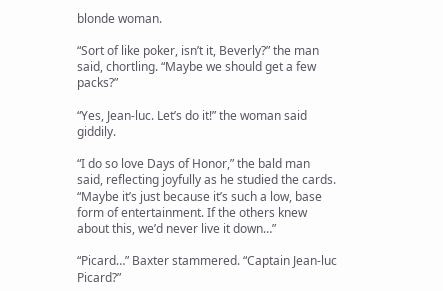blonde woman.

“Sort of like poker, isn’t it, Beverly?” the man said, chortling. “Maybe we should get a few packs?”

“Yes, Jean-luc. Let’s do it!” the woman said giddily.

“I do so love Days of Honor,” the bald man said, reflecting joyfully as he studied the cards. “Maybe it’s just because it’s such a low, base form of entertainment. If the others knew about this, we’d never live it down…”

“Picard…” Baxter stammered. “Captain Jean-luc Picard?”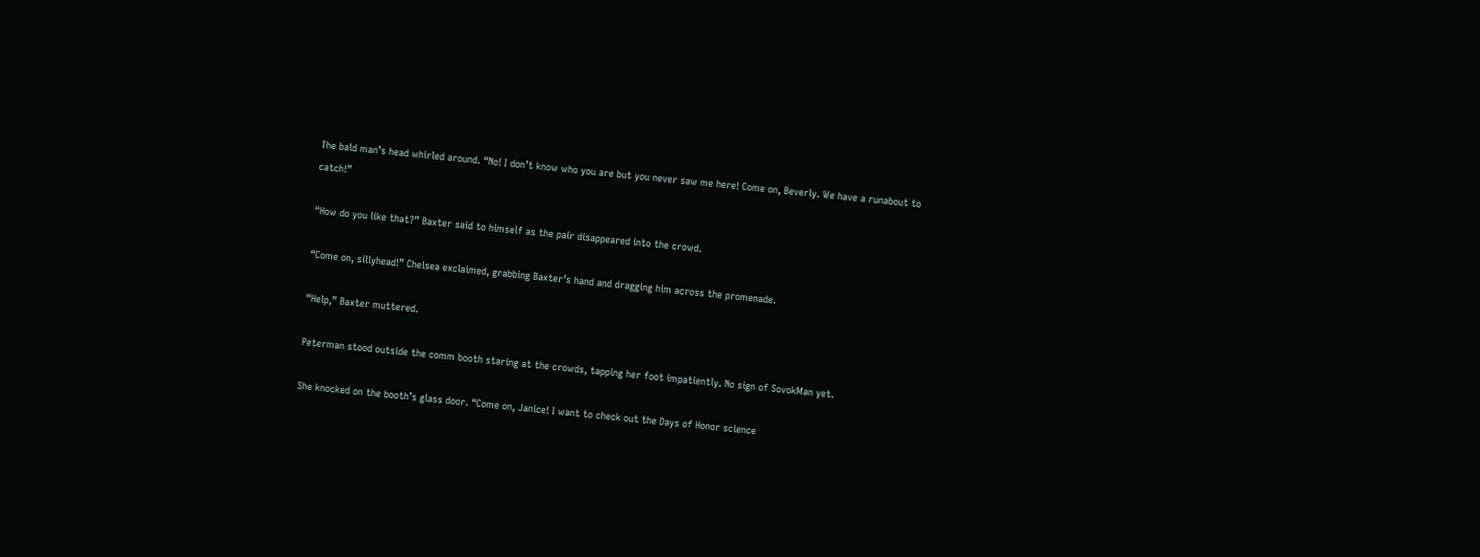The bald man’s head whirled around. “No! I don’t know who you are but you never saw me here! Come on, Beverly. We have a runabout to catch!”

“How do you like that?” Baxter said to himself as the pair disappeared into the crowd.

“Come on, sillyhead!” Chelsea exclaimed, grabbing Baxter’s hand and dragging him across the promenade.

“Help,” Baxter muttered.

Peterman stood outside the comm booth staring at the crowds, tapping her foot impatiently. No sign of SovokMan yet.

She knocked on the booth’s glass door. “Come on, Janice! I want to check out the Days of Honor science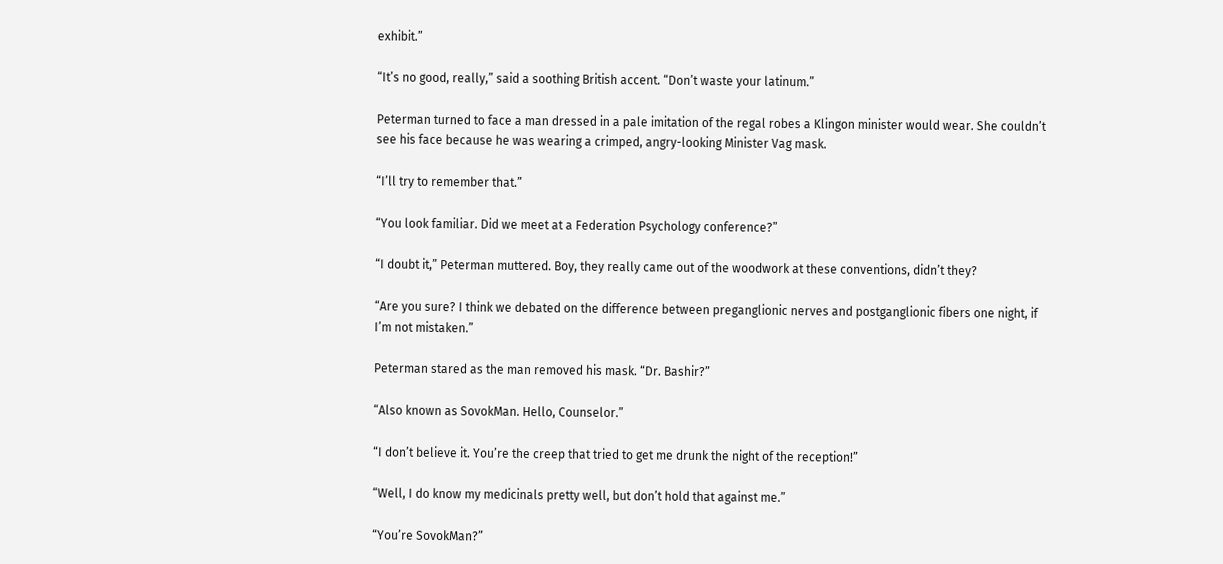exhibit.”

“It’s no good, really,” said a soothing British accent. “Don’t waste your latinum.”

Peterman turned to face a man dressed in a pale imitation of the regal robes a Klingon minister would wear. She couldn’t see his face because he was wearing a crimped, angry-looking Minister Vag mask.

“I’ll try to remember that.”

“You look familiar. Did we meet at a Federation Psychology conference?”

“I doubt it,” Peterman muttered. Boy, they really came out of the woodwork at these conventions, didn’t they?

“Are you sure? I think we debated on the difference between preganglionic nerves and postganglionic fibers one night, if I’m not mistaken.”

Peterman stared as the man removed his mask. “Dr. Bashir?”

“Also known as SovokMan. Hello, Counselor.”

“I don’t believe it. You’re the creep that tried to get me drunk the night of the reception!”

“Well, I do know my medicinals pretty well, but don’t hold that against me.”

“You’re SovokMan?”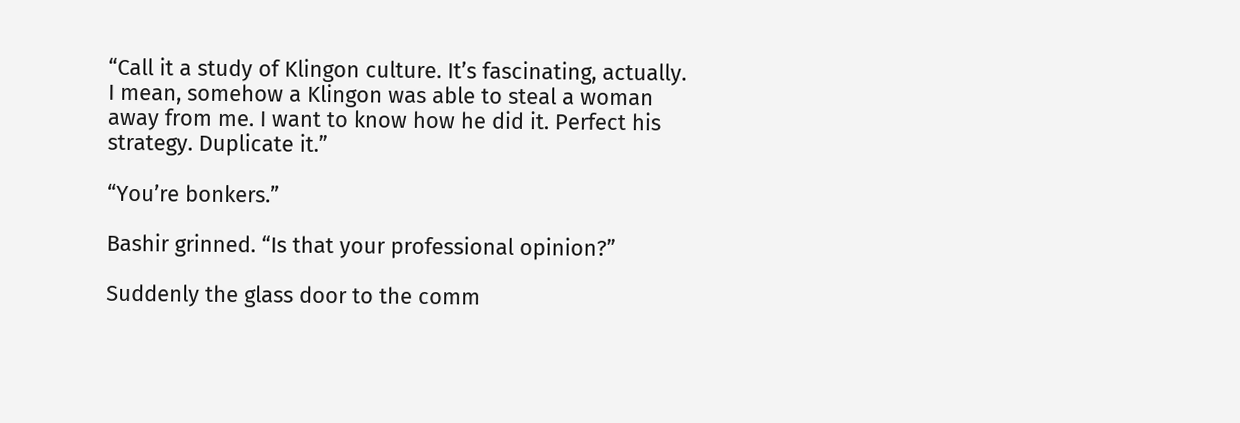“Call it a study of Klingon culture. It’s fascinating, actually. I mean, somehow a Klingon was able to steal a woman away from me. I want to know how he did it. Perfect his strategy. Duplicate it.”

“You’re bonkers.”

Bashir grinned. “Is that your professional opinion?”

Suddenly the glass door to the comm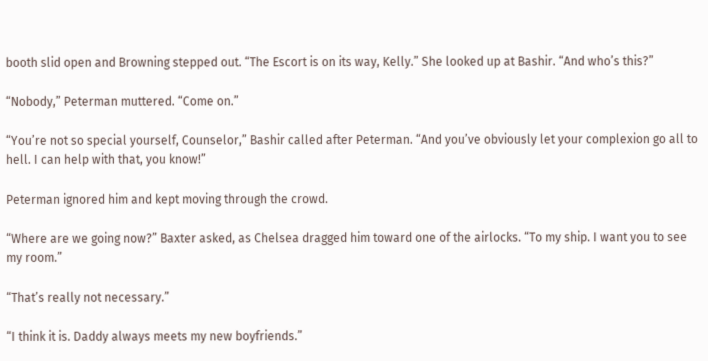booth slid open and Browning stepped out. “The Escort is on its way, Kelly.” She looked up at Bashir. “And who’s this?”

“Nobody,” Peterman muttered. “Come on.”

“You’re not so special yourself, Counselor,” Bashir called after Peterman. “And you’ve obviously let your complexion go all to hell. I can help with that, you know!”

Peterman ignored him and kept moving through the crowd.

“Where are we going now?” Baxter asked, as Chelsea dragged him toward one of the airlocks. “To my ship. I want you to see my room.”

“That’s really not necessary.”

“I think it is. Daddy always meets my new boyfriends.”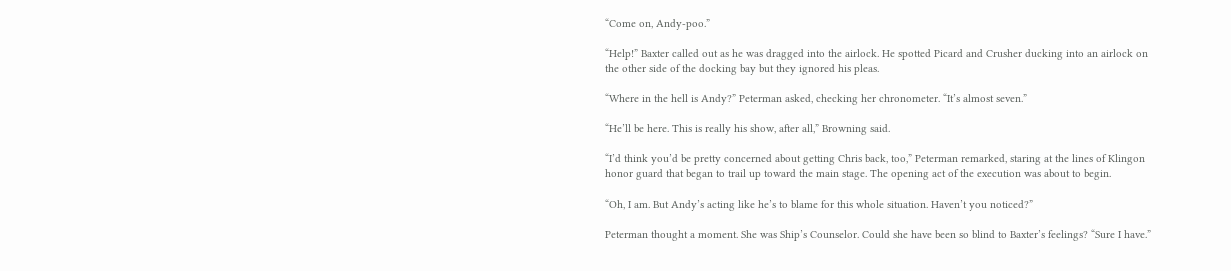“Come on, Andy-poo.”

“Help!” Baxter called out as he was dragged into the airlock. He spotted Picard and Crusher ducking into an airlock on the other side of the docking bay but they ignored his pleas.

“Where in the hell is Andy?” Peterman asked, checking her chronometer. “It’s almost seven.”

“He’ll be here. This is really his show, after all,” Browning said.

“I’d think you’d be pretty concerned about getting Chris back, too,” Peterman remarked, staring at the lines of Klingon honor guard that began to trail up toward the main stage. The opening act of the execution was about to begin.

“Oh, I am. But Andy’s acting like he’s to blame for this whole situation. Haven’t you noticed?”

Peterman thought a moment. She was Ship’s Counselor. Could she have been so blind to Baxter’s feelings? “Sure I have.”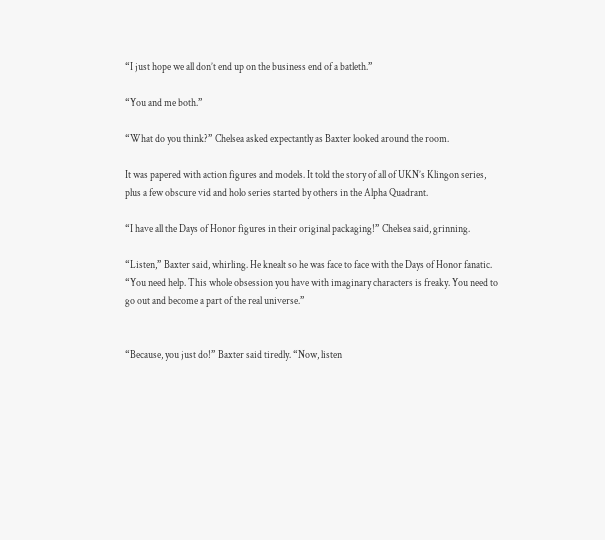“I just hope we all don’t end up on the business end of a batleth.”

“You and me both.”

“What do you think?” Chelsea asked expectantly as Baxter looked around the room.

It was papered with action figures and models. It told the story of all of UKN’s Klingon series, plus a few obscure vid and holo series started by others in the Alpha Quadrant.

“I have all the Days of Honor figures in their original packaging!” Chelsea said, grinning.

“Listen,” Baxter said, whirling. He knealt so he was face to face with the Days of Honor fanatic. “You need help. This whole obsession you have with imaginary characters is freaky. You need to go out and become a part of the real universe.”


“Because, you just do!” Baxter said tiredly. “Now, listen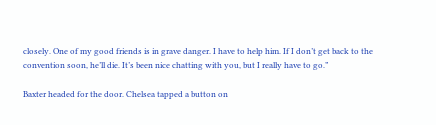closely. One of my good friends is in grave danger. I have to help him. If I don’t get back to the convention soon, he’ll die. It’s been nice chatting with you, but I really have to go.”

Baxter headed for the door. Chelsea tapped a button on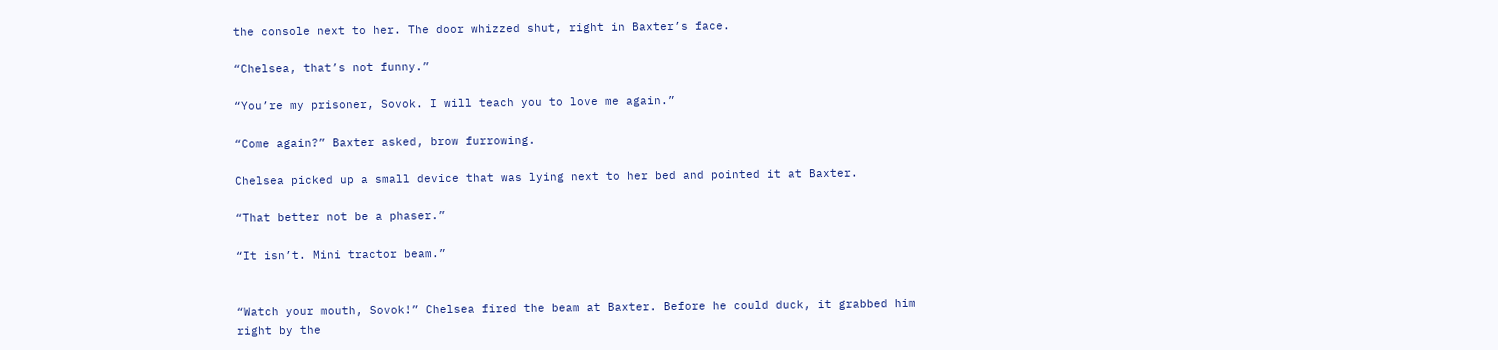the console next to her. The door whizzed shut, right in Baxter’s face.

“Chelsea, that’s not funny.”

“You’re my prisoner, Sovok. I will teach you to love me again.”

“Come again?” Baxter asked, brow furrowing.

Chelsea picked up a small device that was lying next to her bed and pointed it at Baxter.

“That better not be a phaser.”

“It isn’t. Mini tractor beam.”


“Watch your mouth, Sovok!” Chelsea fired the beam at Baxter. Before he could duck, it grabbed him right by the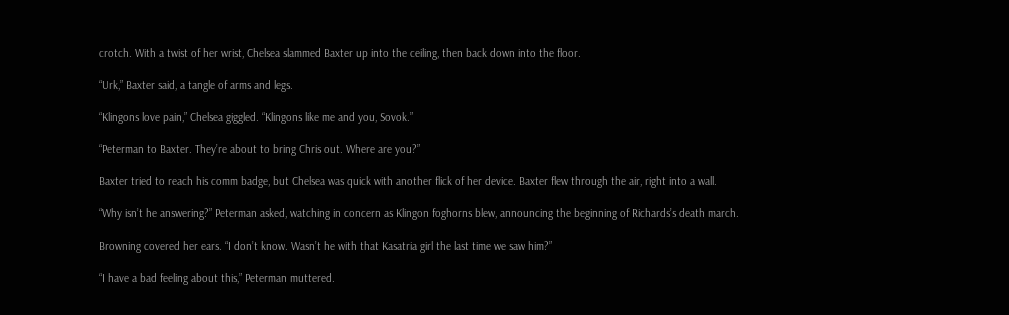crotch. With a twist of her wrist, Chelsea slammed Baxter up into the ceiling, then back down into the floor.

“Urk,” Baxter said, a tangle of arms and legs.

“Klingons love pain,” Chelsea giggled. “Klingons like me and you, Sovok.”

“Peterman to Baxter. They’re about to bring Chris out. Where are you?”

Baxter tried to reach his comm badge, but Chelsea was quick with another flick of her device. Baxter flew through the air, right into a wall.

“Why isn’t he answering?” Peterman asked, watching in concern as Klingon foghorns blew, announcing the beginning of Richards’s death march.

Browning covered her ears. “I don’t know. Wasn’t he with that Kasatria girl the last time we saw him?”

“I have a bad feeling about this,” Peterman muttered.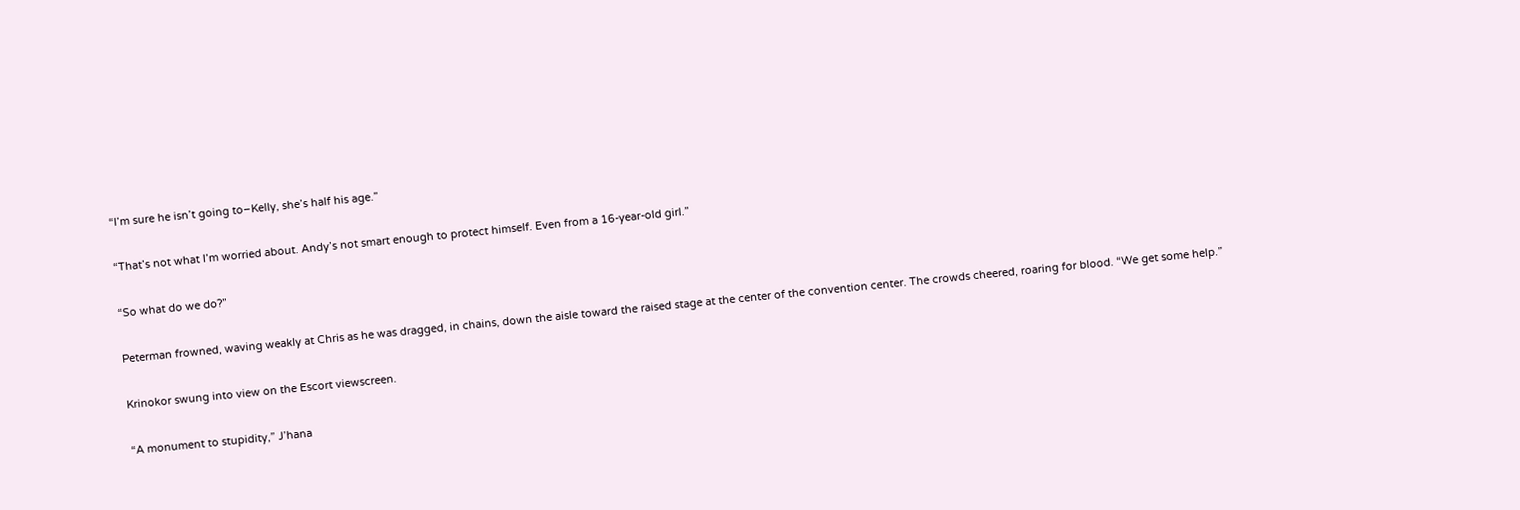“I’m sure he isn’t going to–Kelly, she’s half his age.”

“That’s not what I’m worried about. Andy’s not smart enough to protect himself. Even from a 16-year-old girl.”

“So what do we do?”

Peterman frowned, waving weakly at Chris as he was dragged, in chains, down the aisle toward the raised stage at the center of the convention center. The crowds cheered, roaring for blood. “We get some help.”

Krinokor swung into view on the Escort viewscreen.

“A monument to stupidity,” J’hana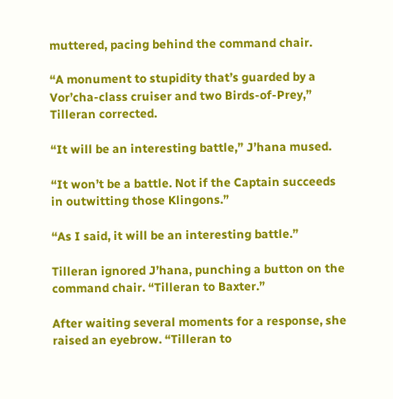muttered, pacing behind the command chair.

“A monument to stupidity that’s guarded by a Vor’cha-class cruiser and two Birds-of-Prey,” Tilleran corrected.

“It will be an interesting battle,” J’hana mused.

“It won’t be a battle. Not if the Captain succeeds in outwitting those Klingons.”

“As I said, it will be an interesting battle.”

Tilleran ignored J’hana, punching a button on the command chair. “Tilleran to Baxter.”

After waiting several moments for a response, she raised an eyebrow. “Tilleran to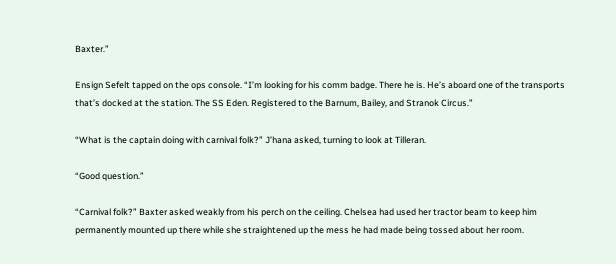Baxter.”

Ensign Sefelt tapped on the ops console. “I’m looking for his comm badge. There he is. He’s aboard one of the transports that’s docked at the station. The SS Eden. Registered to the Barnum, Bailey, and Stranok Circus.”

“What is the captain doing with carnival folk?” J’hana asked, turning to look at Tilleran.

“Good question.”

“Carnival folk?” Baxter asked weakly from his perch on the ceiling. Chelsea had used her tractor beam to keep him permanently mounted up there while she straightened up the mess he had made being tossed about her room.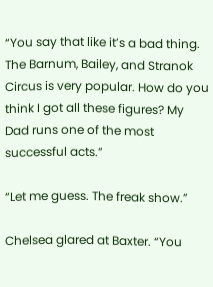“You say that like it’s a bad thing. The Barnum, Bailey, and Stranok Circus is very popular. How do you think I got all these figures? My Dad runs one of the most successful acts.”

“Let me guess. The freak show.”

Chelsea glared at Baxter. “You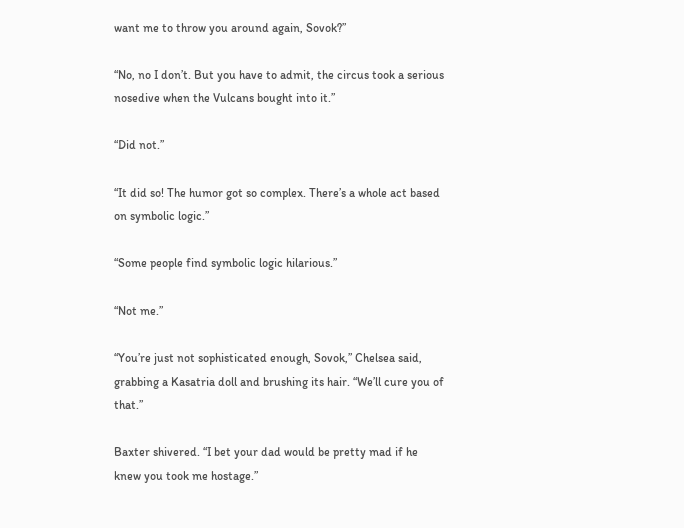want me to throw you around again, Sovok?”

“No, no I don’t. But you have to admit, the circus took a serious nosedive when the Vulcans bought into it.”

“Did not.”

“It did so! The humor got so complex. There’s a whole act based on symbolic logic.”

“Some people find symbolic logic hilarious.”

“Not me.”

“You’re just not sophisticated enough, Sovok,” Chelsea said, grabbing a Kasatria doll and brushing its hair. “We’ll cure you of that.”

Baxter shivered. “I bet your dad would be pretty mad if he knew you took me hostage.”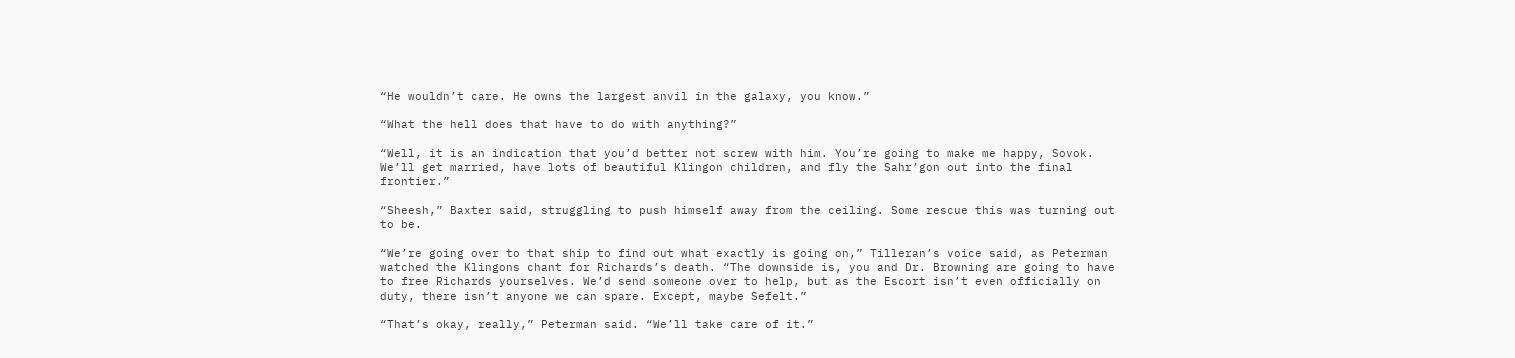“He wouldn’t care. He owns the largest anvil in the galaxy, you know.”

“What the hell does that have to do with anything?”

“Well, it is an indication that you’d better not screw with him. You’re going to make me happy, Sovok. We’ll get married, have lots of beautiful Klingon children, and fly the Sahr’gon out into the final frontier.”

“Sheesh,” Baxter said, struggling to push himself away from the ceiling. Some rescue this was turning out to be.

“We’re going over to that ship to find out what exactly is going on,” Tilleran’s voice said, as Peterman watched the Klingons chant for Richards’s death. “The downside is, you and Dr. Browning are going to have to free Richards yourselves. We’d send someone over to help, but as the Escort isn’t even officially on duty, there isn’t anyone we can spare. Except, maybe Sefelt.”

“That’s okay, really,” Peterman said. “We’ll take care of it.”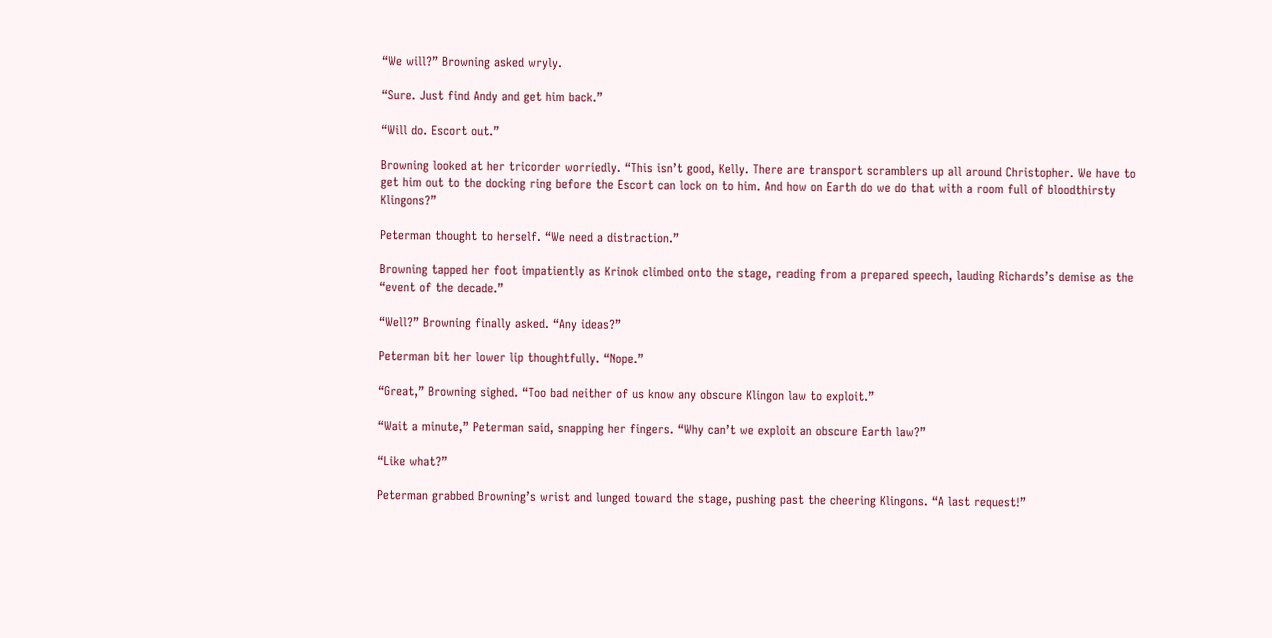“We will?” Browning asked wryly.

“Sure. Just find Andy and get him back.”

“Will do. Escort out.”

Browning looked at her tricorder worriedly. “This isn’t good, Kelly. There are transport scramblers up all around Christopher. We have to get him out to the docking ring before the Escort can lock on to him. And how on Earth do we do that with a room full of bloodthirsty Klingons?”

Peterman thought to herself. “We need a distraction.”

Browning tapped her foot impatiently as Krinok climbed onto the stage, reading from a prepared speech, lauding Richards’s demise as the “event of the decade.”

“Well?” Browning finally asked. “Any ideas?”

Peterman bit her lower lip thoughtfully. “Nope.”

“Great,” Browning sighed. “Too bad neither of us know any obscure Klingon law to exploit.”

“Wait a minute,” Peterman said, snapping her fingers. “Why can’t we exploit an obscure Earth law?”

“Like what?”

Peterman grabbed Browning’s wrist and lunged toward the stage, pushing past the cheering Klingons. “A last request!”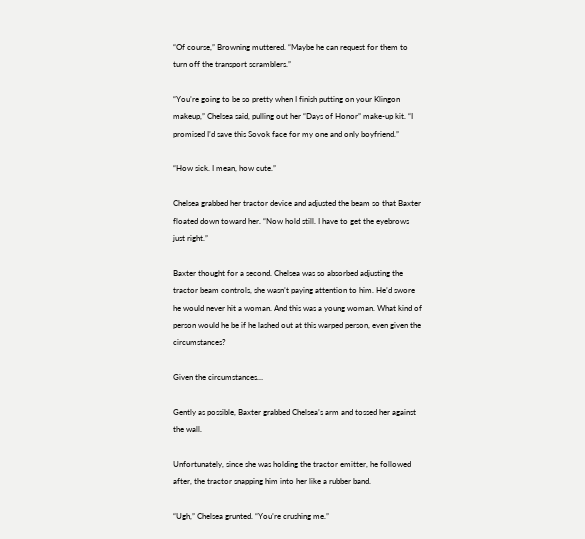“Of course,” Browning muttered. “Maybe he can request for them to turn off the transport scramblers.”

“You’re going to be so pretty when I finish putting on your Klingon makeup,” Chelsea said, pulling out her “Days of Honor” make-up kit. “I promised I’d save this Sovok face for my one and only boyfriend.”

“How sick. I mean, how cute.”

Chelsea grabbed her tractor device and adjusted the beam so that Baxter floated down toward her. “Now hold still. I have to get the eyebrows just right.”

Baxter thought for a second. Chelsea was so absorbed adjusting the tractor beam controls, she wasn’t paying attention to him. He’d swore he would never hit a woman. And this was a young woman. What kind of person would he be if he lashed out at this warped person, even given the circumstances?

Given the circumstances…

Gently as possible, Baxter grabbed Chelsea’s arm and tossed her against the wall.

Unfortunately, since she was holding the tractor emitter, he followed after, the tractor snapping him into her like a rubber band.

“Ugh,” Chelsea grunted. “You’re crushing me.”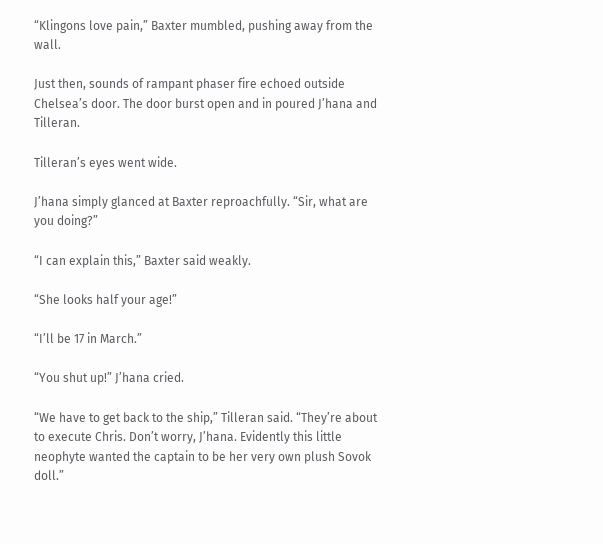“Klingons love pain,” Baxter mumbled, pushing away from the wall.

Just then, sounds of rampant phaser fire echoed outside Chelsea’s door. The door burst open and in poured J’hana and Tilleran.

Tilleran’s eyes went wide.

J’hana simply glanced at Baxter reproachfully. “Sir, what are you doing?”

“I can explain this,” Baxter said weakly.

“She looks half your age!”

“I’ll be 17 in March.”

“You shut up!” J’hana cried.

“We have to get back to the ship,” Tilleran said. “They’re about to execute Chris. Don’t worry, J’hana. Evidently this little neophyte wanted the captain to be her very own plush Sovok doll.”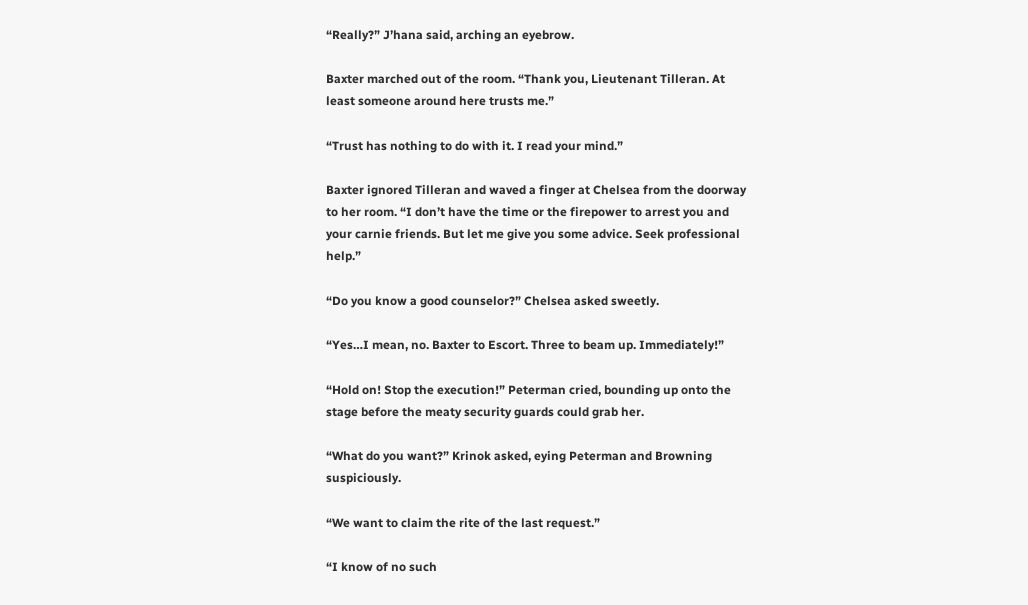“Really?” J’hana said, arching an eyebrow.

Baxter marched out of the room. “Thank you, Lieutenant Tilleran. At least someone around here trusts me.”

“Trust has nothing to do with it. I read your mind.”

Baxter ignored Tilleran and waved a finger at Chelsea from the doorway to her room. “I don’t have the time or the firepower to arrest you and your carnie friends. But let me give you some advice. Seek professional help.”

“Do you know a good counselor?” Chelsea asked sweetly.

“Yes…I mean, no. Baxter to Escort. Three to beam up. Immediately!”

“Hold on! Stop the execution!” Peterman cried, bounding up onto the stage before the meaty security guards could grab her.

“What do you want?” Krinok asked, eying Peterman and Browning suspiciously.

“We want to claim the rite of the last request.”

“I know of no such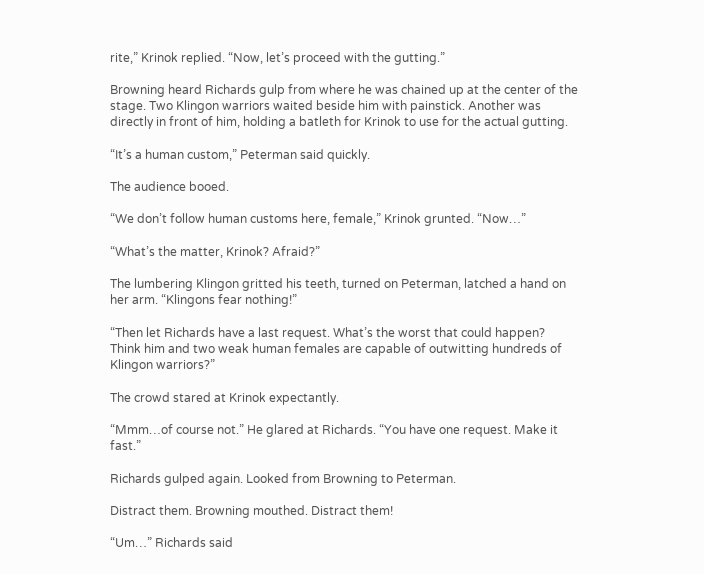rite,” Krinok replied. “Now, let’s proceed with the gutting.”

Browning heard Richards gulp from where he was chained up at the center of the stage. Two Klingon warriors waited beside him with painstick. Another was directly in front of him, holding a batleth for Krinok to use for the actual gutting.

“It’s a human custom,” Peterman said quickly.

The audience booed.

“We don’t follow human customs here, female,” Krinok grunted. “Now…”

“What’s the matter, Krinok? Afraid?”

The lumbering Klingon gritted his teeth, turned on Peterman, latched a hand on her arm. “Klingons fear nothing!”

“Then let Richards have a last request. What’s the worst that could happen? Think him and two weak human females are capable of outwitting hundreds of Klingon warriors?”

The crowd stared at Krinok expectantly.

“Mmm…of course not.” He glared at Richards. “You have one request. Make it fast.”

Richards gulped again. Looked from Browning to Peterman.

Distract them. Browning mouthed. Distract them!

“Um…” Richards said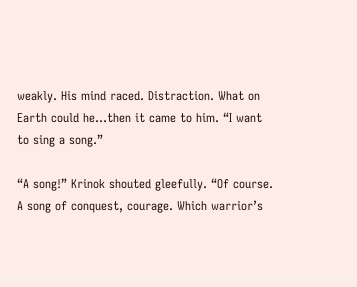weakly. His mind raced. Distraction. What on Earth could he…then it came to him. “I want to sing a song.”

“A song!” Krinok shouted gleefully. “Of course. A song of conquest, courage. Which warrior’s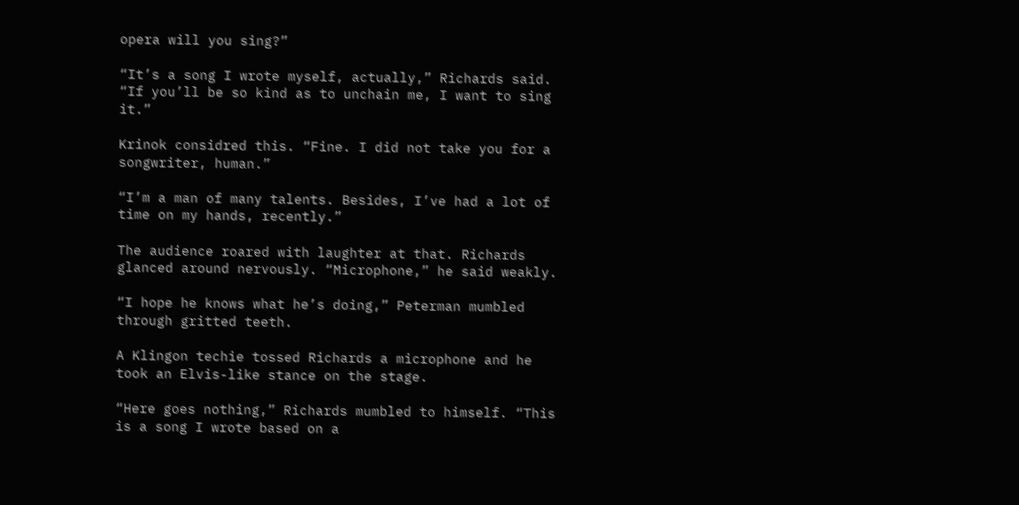opera will you sing?”

“It’s a song I wrote myself, actually,” Richards said. “If you’ll be so kind as to unchain me, I want to sing it.”

Krinok considred this. “Fine. I did not take you for a songwriter, human.”

“I’m a man of many talents. Besides, I’ve had a lot of time on my hands, recently.”

The audience roared with laughter at that. Richards glanced around nervously. “Microphone,” he said weakly.

“I hope he knows what he’s doing,” Peterman mumbled through gritted teeth.

A Klingon techie tossed Richards a microphone and he took an Elvis-like stance on the stage.

“Here goes nothing,” Richards mumbled to himself. “This is a song I wrote based on a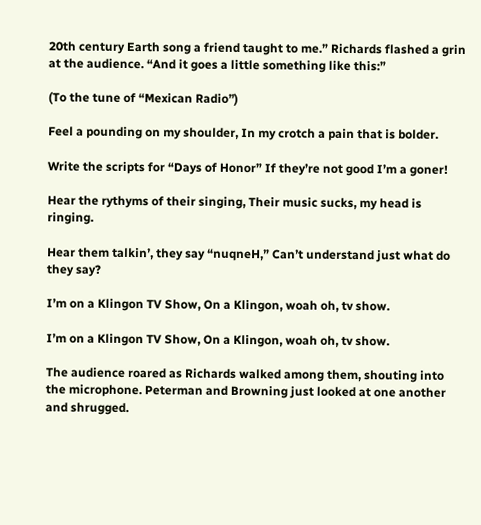20th century Earth song a friend taught to me.” Richards flashed a grin at the audience. “And it goes a little something like this:”

(To the tune of “Mexican Radio”)

Feel a pounding on my shoulder, In my crotch a pain that is bolder.

Write the scripts for “Days of Honor” If they’re not good I’m a goner!

Hear the rythyms of their singing, Their music sucks, my head is ringing.

Hear them talkin’, they say “nuqneH,” Can’t understand just what do they say?

I’m on a Klingon TV Show, On a Klingon, woah oh, tv show.

I’m on a Klingon TV Show, On a Klingon, woah oh, tv show.

The audience roared as Richards walked among them, shouting into the microphone. Peterman and Browning just looked at one another and shrugged.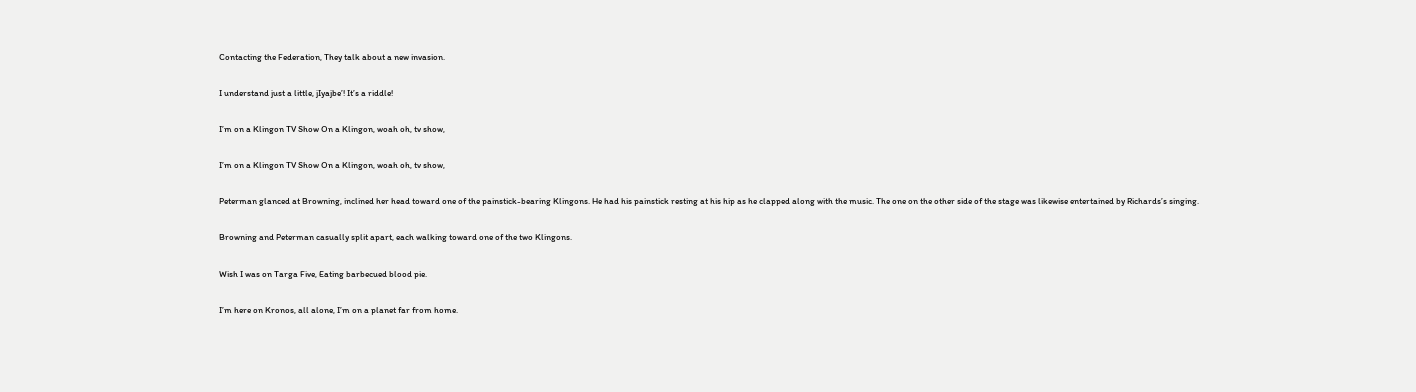Contacting the Federation, They talk about a new invasion.

I understand just a little, jIyajbe’! It’s a riddle!

I’m on a Klingon TV Show On a Klingon, woah oh, tv show,

I’m on a Klingon TV Show On a Klingon, woah oh, tv show,

Peterman glanced at Browning, inclined her head toward one of the painstick-bearing Klingons. He had his painstick resting at his hip as he clapped along with the music. The one on the other side of the stage was likewise entertained by Richards’s singing.

Browning and Peterman casually split apart, each walking toward one of the two Klingons.

Wish I was on Targa Five, Eating barbecued blood pie.

I’m here on Kronos, all alone, I’m on a planet far from home.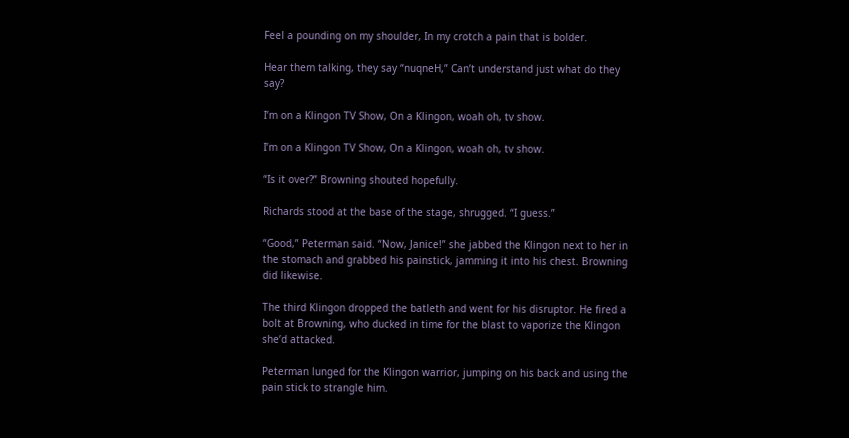Feel a pounding on my shoulder, In my crotch a pain that is bolder.

Hear them talking, they say “nuqneH,” Can’t understand just what do they say?

I’m on a Klingon TV Show, On a Klingon, woah oh, tv show.

I’m on a Klingon TV Show, On a Klingon, woah oh, tv show.

“Is it over?” Browning shouted hopefully.

Richards stood at the base of the stage, shrugged. “I guess.”

“Good,” Peterman said. “Now, Janice!” she jabbed the Klingon next to her in the stomach and grabbed his painstick, jamming it into his chest. Browning did likewise.

The third Klingon dropped the batleth and went for his disruptor. He fired a bolt at Browning, who ducked in time for the blast to vaporize the Klingon she’d attacked.

Peterman lunged for the Klingon warrior, jumping on his back and using the pain stick to strangle him.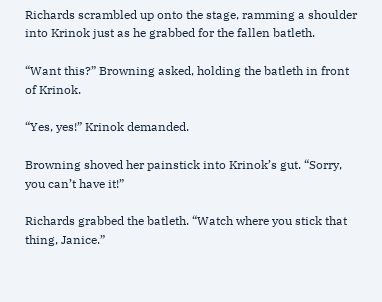Richards scrambled up onto the stage, ramming a shoulder into Krinok just as he grabbed for the fallen batleth.

“Want this?” Browning asked, holding the batleth in front of Krinok.

“Yes, yes!” Krinok demanded.

Browning shoved her painstick into Krinok’s gut. “Sorry, you can’t have it!”

Richards grabbed the batleth. “Watch where you stick that thing, Janice.”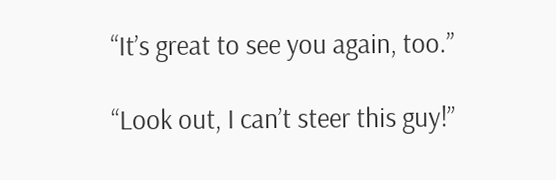“It’s great to see you again, too.”

“Look out, I can’t steer this guy!”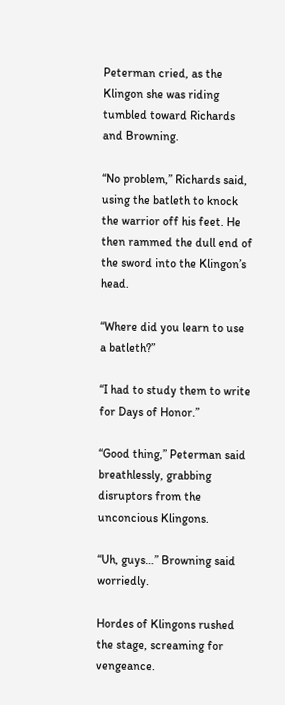Peterman cried, as the Klingon she was riding tumbled toward Richards and Browning.

“No problem,” Richards said, using the batleth to knock the warrior off his feet. He then rammed the dull end of the sword into the Klingon’s head.

“Where did you learn to use a batleth?”

“I had to study them to write for Days of Honor.”

“Good thing,” Peterman said breathlessly, grabbing disruptors from the unconcious Klingons.

“Uh, guys…” Browning said worriedly.

Hordes of Klingons rushed the stage, screaming for vengeance.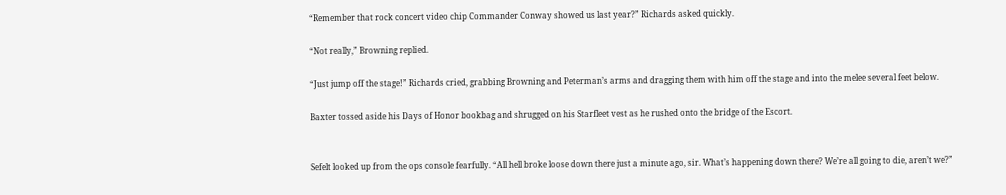“Remember that rock concert video chip Commander Conway showed us last year?” Richards asked quickly.

“Not really,” Browning replied.

“Just jump off the stage!” Richards cried, grabbing Browning and Peterman’s arms and dragging them with him off the stage and into the melee several feet below.

Baxter tossed aside his Days of Honor bookbag and shrugged on his Starfleet vest as he rushed onto the bridge of the Escort.


Sefelt looked up from the ops console fearfully. “All hell broke loose down there just a minute ago, sir. What’s happening down there? We’re all going to die, aren’t we?”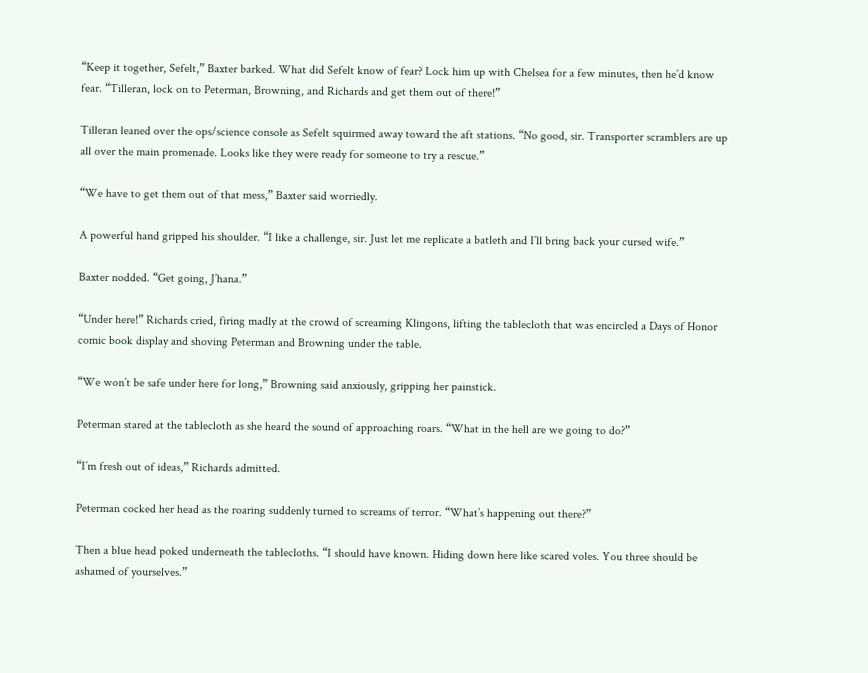“Keep it together, Sefelt,” Baxter barked. What did Sefelt know of fear? Lock him up with Chelsea for a few minutes, then he’d know fear. “Tilleran, lock on to Peterman, Browning, and Richards and get them out of there!”

Tilleran leaned over the ops/science console as Sefelt squirmed away toward the aft stations. “No good, sir. Transporter scramblers are up all over the main promenade. Looks like they were ready for someone to try a rescue.”

“We have to get them out of that mess,” Baxter said worriedly.

A powerful hand gripped his shoulder. “I like a challenge, sir. Just let me replicate a batleth and I’ll bring back your cursed wife.”

Baxter nodded. “Get going, J’hana.”

“Under here!” Richards cried, firing madly at the crowd of screaming Klingons, lifting the tablecloth that was encircled a Days of Honor comic book display and shoving Peterman and Browning under the table.

“We won’t be safe under here for long,” Browning said anxiously, gripping her painstick.

Peterman stared at the tablecloth as she heard the sound of approaching roars. “What in the hell are we going to do?”

“I’m fresh out of ideas,” Richards admitted.

Peterman cocked her head as the roaring suddenly turned to screams of terror. “What’s happening out there?”

Then a blue head poked underneath the tablecloths. “I should have known. Hiding down here like scared voles. You three should be ashamed of yourselves.”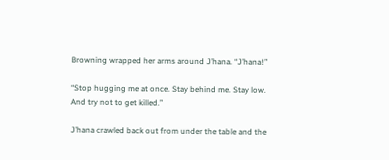Browning wrapped her arms around J’hana. “J’hana!”

“Stop hugging me at once. Stay behind me. Stay low. And try not to get killed.”

J’hana crawled back out from under the table and the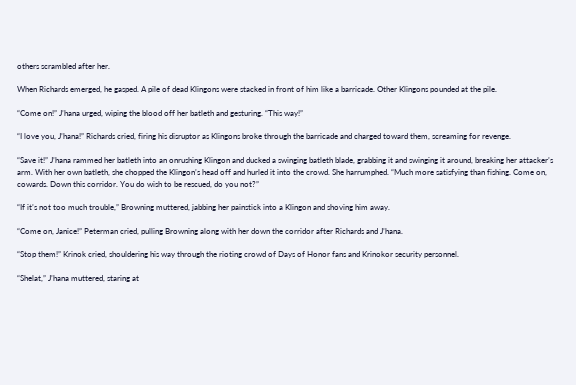others scrambled after her.

When Richards emerged, he gasped. A pile of dead Klingons were stacked in front of him like a barricade. Other Klingons pounded at the pile.

“Come on!” J’hana urged, wiping the blood off her batleth and gesturing. “This way!”

“I love you, J’hana!” Richards cried, firing his disruptor as Klingons broke through the barricade and charged toward them, screaming for revenge.

“Save it!” J’hana rammed her batleth into an onrushing Klingon and ducked a swinging batleth blade, grabbing it and swinging it around, breaking her attacker’s arm. With her own batleth, she chopped the Klingon’s head off and hurled it into the crowd. She harrumphed. “Much more satisfying than fishing. Come on, cowards. Down this corridor. You do wish to be rescued, do you not?”

“If it’s not too much trouble,” Browning muttered, jabbing her painstick into a Klingon and shoving him away.

“Come on, Janice!” Peterman cried, pulling Browning along with her down the corridor after Richards and J’hana.

“Stop them!” Krinok cried, shouldering his way through the rioting crowd of Days of Honor fans and Krinokor security personnel.

“Shelat,” J’hana muttered, staring at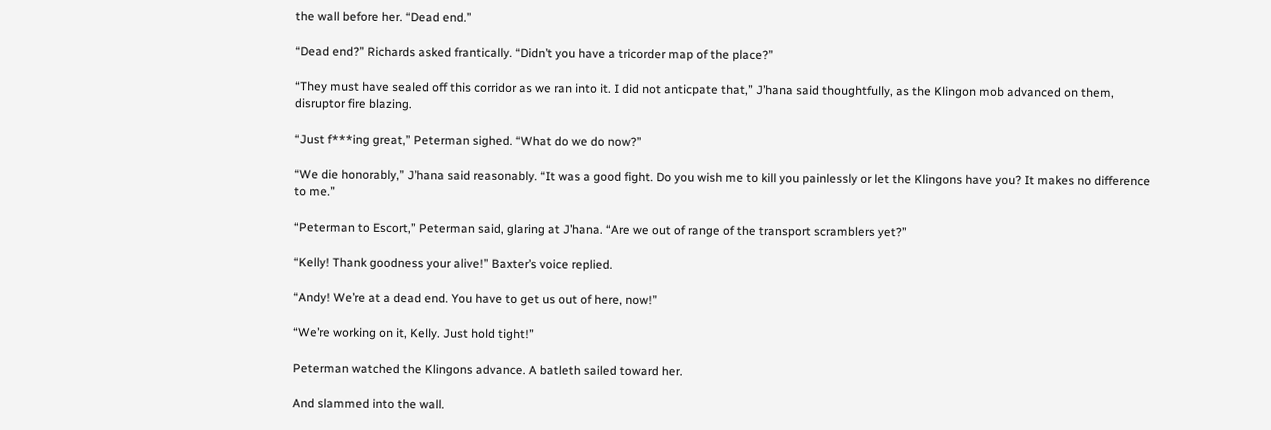the wall before her. “Dead end.”

“Dead end?” Richards asked frantically. “Didn’t you have a tricorder map of the place?”

“They must have sealed off this corridor as we ran into it. I did not anticpate that,” J’hana said thoughtfully, as the Klingon mob advanced on them, disruptor fire blazing.

“Just f***ing great,” Peterman sighed. “What do we do now?”

“We die honorably,” J’hana said reasonably. “It was a good fight. Do you wish me to kill you painlessly or let the Klingons have you? It makes no difference to me.”

“Peterman to Escort,” Peterman said, glaring at J’hana. “Are we out of range of the transport scramblers yet?”

“Kelly! Thank goodness your alive!” Baxter’s voice replied.

“Andy! We’re at a dead end. You have to get us out of here, now!”

“We’re working on it, Kelly. Just hold tight!”

Peterman watched the Klingons advance. A batleth sailed toward her.

And slammed into the wall.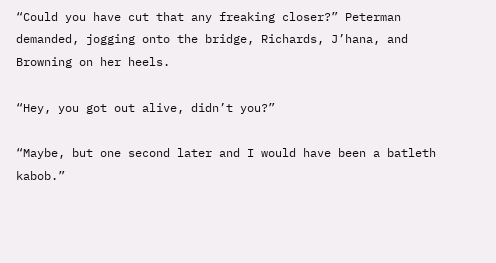“Could you have cut that any freaking closer?” Peterman demanded, jogging onto the bridge, Richards, J’hana, and Browning on her heels.

“Hey, you got out alive, didn’t you?”

“Maybe, but one second later and I would have been a batleth kabob.”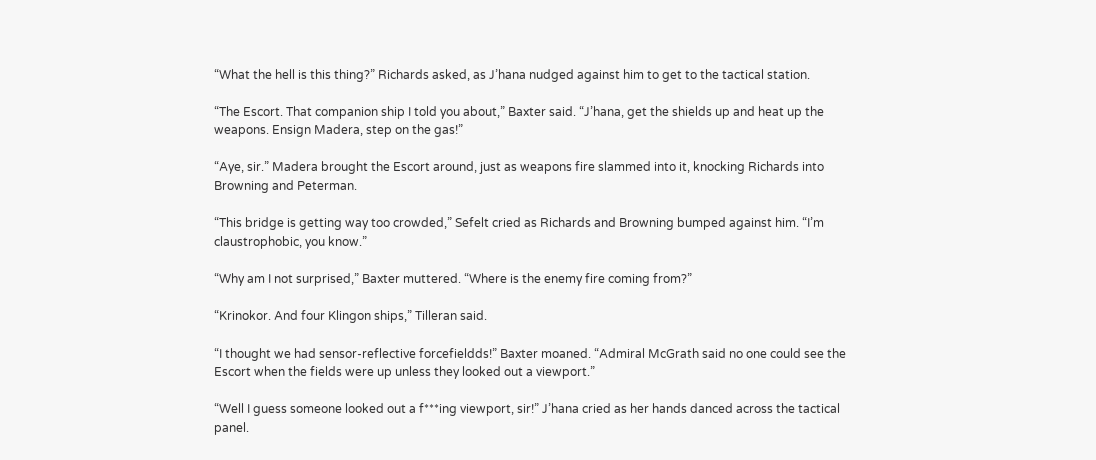“What the hell is this thing?” Richards asked, as J’hana nudged against him to get to the tactical station.

“The Escort. That companion ship I told you about,” Baxter said. “J’hana, get the shields up and heat up the weapons. Ensign Madera, step on the gas!”

“Aye, sir.” Madera brought the Escort around, just as weapons fire slammed into it, knocking Richards into Browning and Peterman.

“This bridge is getting way too crowded,” Sefelt cried as Richards and Browning bumped against him. “I’m claustrophobic, you know.”

“Why am I not surprised,” Baxter muttered. “Where is the enemy fire coming from?”

“Krinokor. And four Klingon ships,” Tilleran said.

“I thought we had sensor-reflective forcefieldds!” Baxter moaned. “Admiral McGrath said no one could see the Escort when the fields were up unless they looked out a viewport.”

“Well I guess someone looked out a f***ing viewport, sir!” J’hana cried as her hands danced across the tactical panel.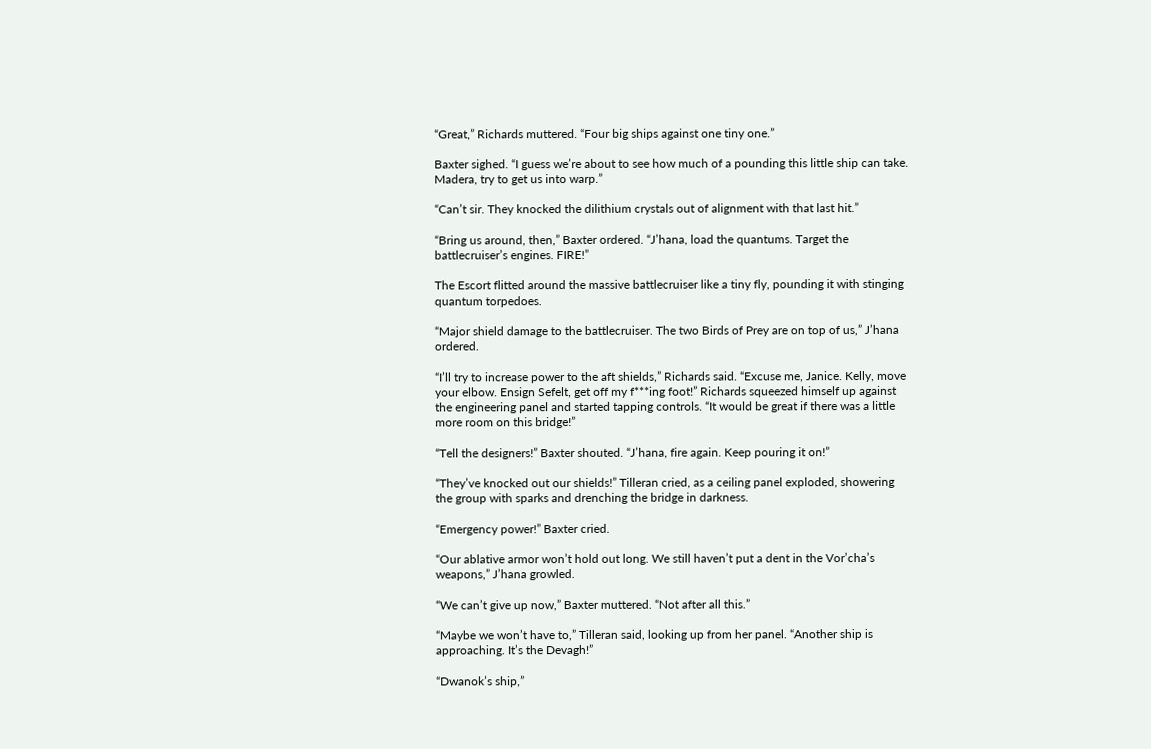“Great,” Richards muttered. “Four big ships against one tiny one.”

Baxter sighed. “I guess we’re about to see how much of a pounding this little ship can take. Madera, try to get us into warp.”

“Can’t sir. They knocked the dilithium crystals out of alignment with that last hit.”

“Bring us around, then,” Baxter ordered. “J’hana, load the quantums. Target the battlecruiser’s engines. FIRE!”

The Escort flitted around the massive battlecruiser like a tiny fly, pounding it with stinging quantum torpedoes.

“Major shield damage to the battlecruiser. The two Birds of Prey are on top of us,” J’hana ordered.

“I’ll try to increase power to the aft shields,” Richards said. “Excuse me, Janice. Kelly, move your elbow. Ensign Sefelt, get off my f***ing foot!” Richards squeezed himself up against the engineering panel and started tapping controls. “It would be great if there was a little more room on this bridge!”

“Tell the designers!” Baxter shouted. “J’hana, fire again. Keep pouring it on!”

“They’ve knocked out our shields!” Tilleran cried, as a ceiling panel exploded, showering the group with sparks and drenching the bridge in darkness.

“Emergency power!” Baxter cried.

“Our ablative armor won’t hold out long. We still haven’t put a dent in the Vor’cha’s weapons,” J’hana growled.

“We can’t give up now,” Baxter muttered. “Not after all this.”

“Maybe we won’t have to,” Tilleran said, looking up from her panel. “Another ship is approaching. It’s the Devagh!”

“Dwanok’s ship,”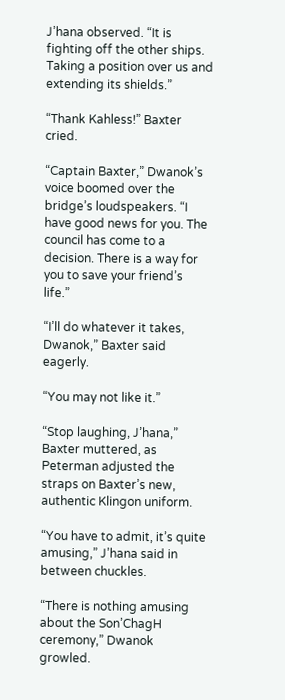J’hana observed. “It is fighting off the other ships. Taking a position over us and extending its shields.”

“Thank Kahless!” Baxter cried.

“Captain Baxter,” Dwanok’s voice boomed over the bridge’s loudspeakers. “I have good news for you. The council has come to a decision. There is a way for you to save your friend’s life.”

“I’ll do whatever it takes, Dwanok,” Baxter said eagerly.

“You may not like it.”

“Stop laughing, J’hana,” Baxter muttered, as Peterman adjusted the straps on Baxter’s new, authentic Klingon uniform.

“You have to admit, it’s quite amusing,” J’hana said in between chuckles.

“There is nothing amusing about the Son’ChagH ceremony,” Dwanok growled.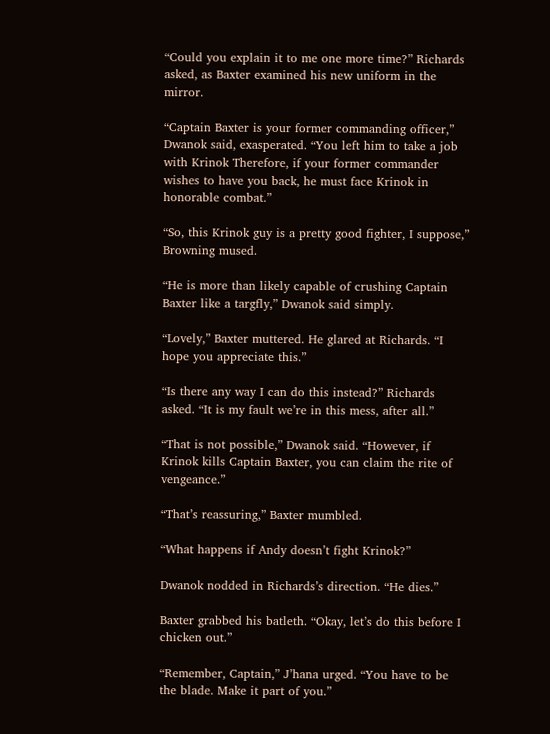“Could you explain it to me one more time?” Richards asked, as Baxter examined his new uniform in the mirror.

“Captain Baxter is your former commanding officer,” Dwanok said, exasperated. “You left him to take a job with Krinok Therefore, if your former commander wishes to have you back, he must face Krinok in honorable combat.”

“So, this Krinok guy is a pretty good fighter, I suppose,” Browning mused.

“He is more than likely capable of crushing Captain Baxter like a targfly,” Dwanok said simply.

“Lovely,” Baxter muttered. He glared at Richards. “I hope you appreciate this.”

“Is there any way I can do this instead?” Richards asked. “It is my fault we’re in this mess, after all.”

“That is not possible,” Dwanok said. “However, if Krinok kills Captain Baxter, you can claim the rite of vengeance.”

“That’s reassuring,” Baxter mumbled.

“What happens if Andy doesn’t fight Krinok?”

Dwanok nodded in Richards’s direction. “He dies.”

Baxter grabbed his batleth. “Okay, let’s do this before I chicken out.”

“Remember, Captain,” J’hana urged. “You have to be the blade. Make it part of you.”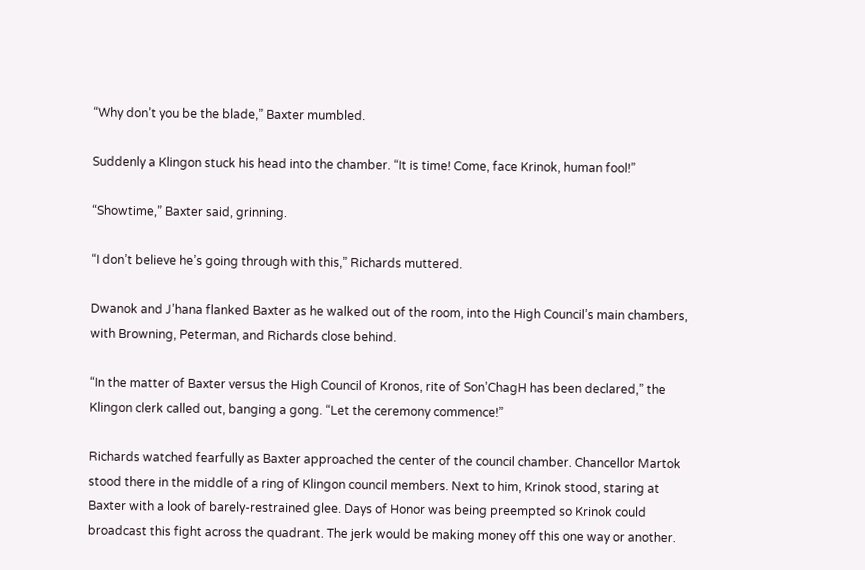“Why don’t you be the blade,” Baxter mumbled.

Suddenly a Klingon stuck his head into the chamber. “It is time! Come, face Krinok, human fool!”

“Showtime,” Baxter said, grinning.

“I don’t believe he’s going through with this,” Richards muttered.

Dwanok and J’hana flanked Baxter as he walked out of the room, into the High Council’s main chambers, with Browning, Peterman, and Richards close behind.

“In the matter of Baxter versus the High Council of Kronos, rite of Son’ChagH has been declared,” the Klingon clerk called out, banging a gong. “Let the ceremony commence!”

Richards watched fearfully as Baxter approached the center of the council chamber. Chancellor Martok stood there in the middle of a ring of Klingon council members. Next to him, Krinok stood, staring at Baxter with a look of barely-restrained glee. Days of Honor was being preempted so Krinok could broadcast this fight across the quadrant. The jerk would be making money off this one way or another.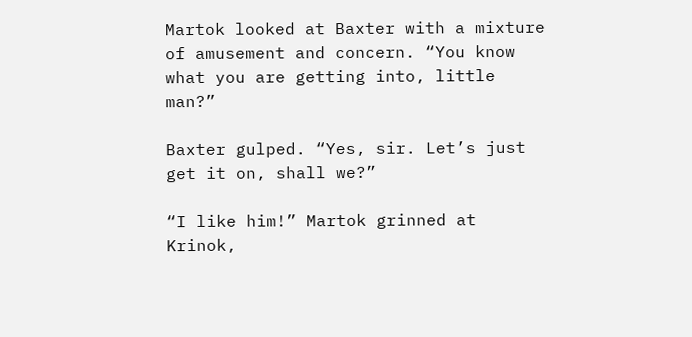Martok looked at Baxter with a mixture of amusement and concern. “You know what you are getting into, little man?”

Baxter gulped. “Yes, sir. Let’s just get it on, shall we?”

“I like him!” Martok grinned at Krinok,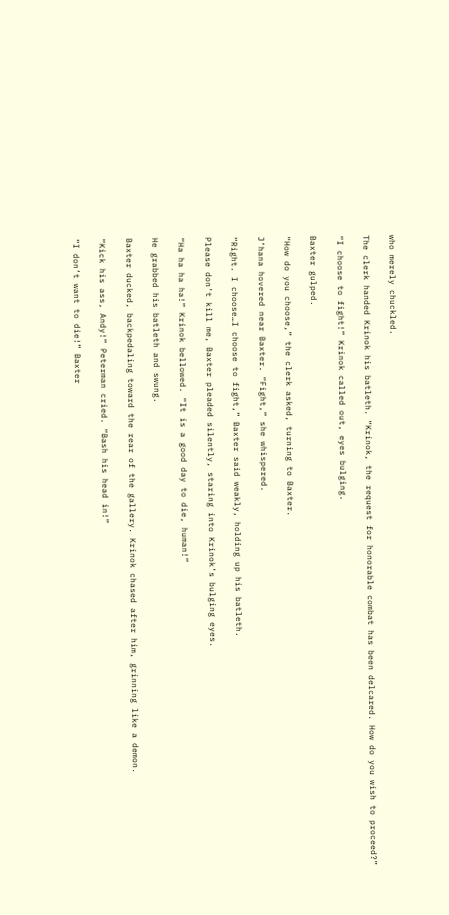who merely chuckled.

The clerk handed Krinok his batleth. “Krinok, the request for honorable combat has been delcared. How do you wish to proceed?”

“I choose to fight!” Krinok called out, eyes bulging.

Baxter gulped.

“How do you choose,” the clerk asked, turning to Baxter.

J’hana hovered near Baxter. “Fight,” she whispered.

“Right. I choose…I choose to fight,” Baxter said weakly, holding up his batleth.

Please don’t kill me, Baxter pleaded silently, staring into Krinok’s bulging eyes.

“Ha ha ha ha!” Krinok bellowed. “It is a good day to die, human!”

He grabbed his batleth and swung.

Baxter ducked, backpedaling toward the rear of the gallery. Krinok chased after him, grinning like a demon.

“Kick his ass, Andy!” Peterman cried. “Bash his head in!”

“I don’t want to die!” Baxter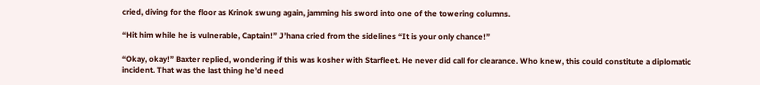cried, diving for the floor as Krinok swung again, jamming his sword into one of the towering columns.

“Hit him while he is vulnerable, Captain!” J’hana cried from the sidelines “It is your only chance!”

“Okay, okay!” Baxter replied, wondering if this was kosher with Starfleet. He never did call for clearance. Who knew, this could constitute a diplomatic incident. That was the last thing he’d need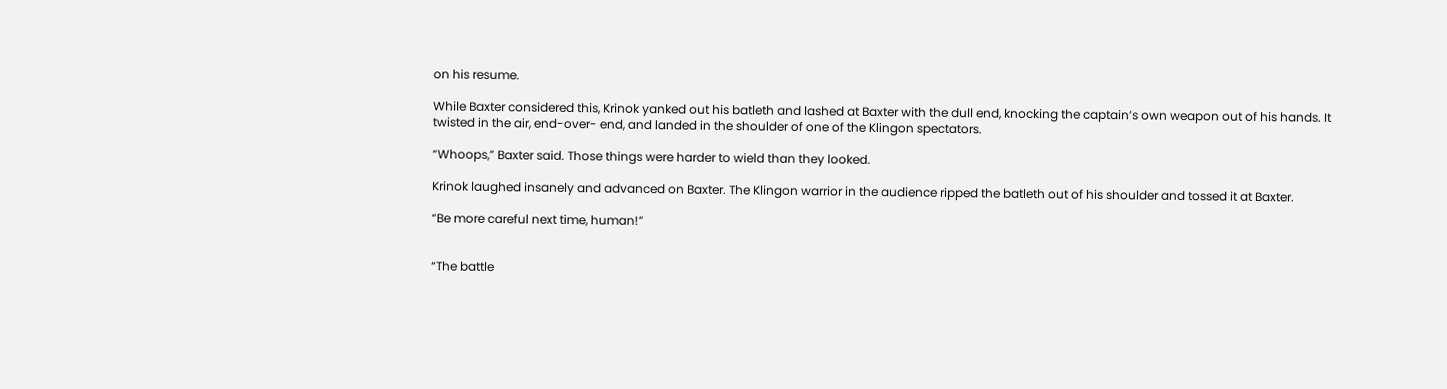on his resume.

While Baxter considered this, Krinok yanked out his batleth and lashed at Baxter with the dull end, knocking the captain’s own weapon out of his hands. It twisted in the air, end-over- end, and landed in the shoulder of one of the Klingon spectators.

“Whoops,” Baxter said. Those things were harder to wield than they looked.

Krinok laughed insanely and advanced on Baxter. The Klingon warrior in the audience ripped the batleth out of his shoulder and tossed it at Baxter.

“Be more careful next time, human!”


“The battle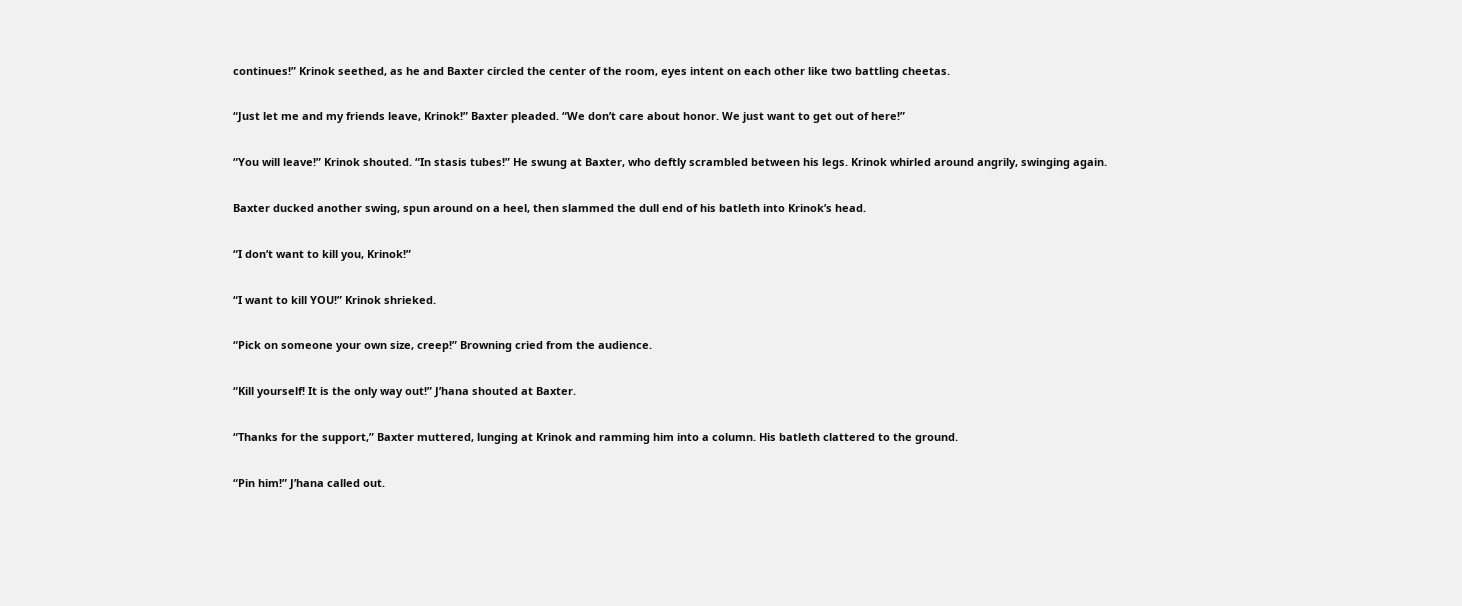continues!” Krinok seethed, as he and Baxter circled the center of the room, eyes intent on each other like two battling cheetas.

“Just let me and my friends leave, Krinok!” Baxter pleaded. “We don’t care about honor. We just want to get out of here!”

“You will leave!” Krinok shouted. “In stasis tubes!” He swung at Baxter, who deftly scrambled between his legs. Krinok whirled around angrily, swinging again.

Baxter ducked another swing, spun around on a heel, then slammed the dull end of his batleth into Krinok’s head.

“I don’t want to kill you, Krinok!”

“I want to kill YOU!” Krinok shrieked.

“Pick on someone your own size, creep!” Browning cried from the audience.

“Kill yourself! It is the only way out!” J’hana shouted at Baxter.

“Thanks for the support,” Baxter muttered, lunging at Krinok and ramming him into a column. His batleth clattered to the ground.

“Pin him!” J’hana called out.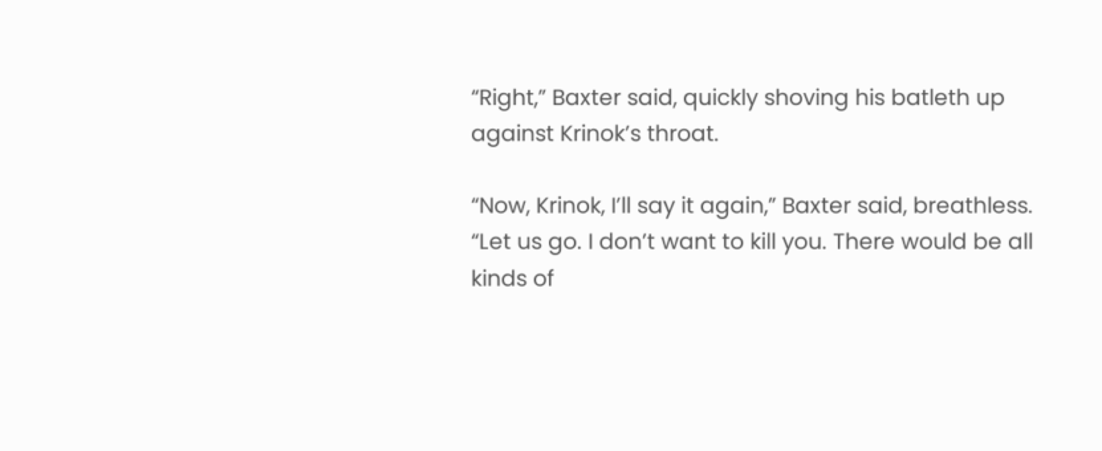“Right,” Baxter said, quickly shoving his batleth up against Krinok’s throat.

“Now, Krinok, I’ll say it again,” Baxter said, breathless. “Let us go. I don’t want to kill you. There would be all kinds of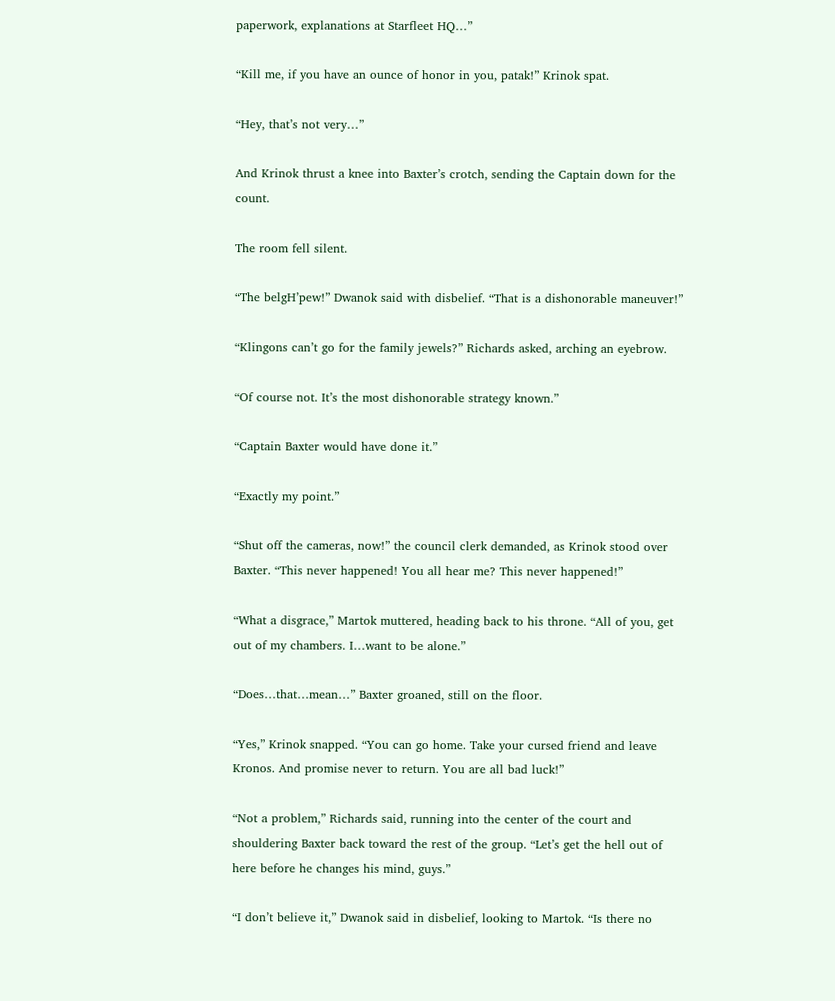paperwork, explanations at Starfleet HQ…”

“Kill me, if you have an ounce of honor in you, patak!” Krinok spat.

“Hey, that’s not very…”

And Krinok thrust a knee into Baxter’s crotch, sending the Captain down for the count.

The room fell silent.

“The belgH’pew!” Dwanok said with disbelief. “That is a dishonorable maneuver!”

“Klingons can’t go for the family jewels?” Richards asked, arching an eyebrow.

“Of course not. It’s the most dishonorable strategy known.”

“Captain Baxter would have done it.”

“Exactly my point.”

“Shut off the cameras, now!” the council clerk demanded, as Krinok stood over Baxter. “This never happened! You all hear me? This never happened!”

“What a disgrace,” Martok muttered, heading back to his throne. “All of you, get out of my chambers. I…want to be alone.”

“Does…that…mean…” Baxter groaned, still on the floor.

“Yes,” Krinok snapped. “You can go home. Take your cursed friend and leave Kronos. And promise never to return. You are all bad luck!”

“Not a problem,” Richards said, running into the center of the court and shouldering Baxter back toward the rest of the group. “Let’s get the hell out of here before he changes his mind, guys.”

“I don’t believe it,” Dwanok said in disbelief, looking to Martok. “Is there no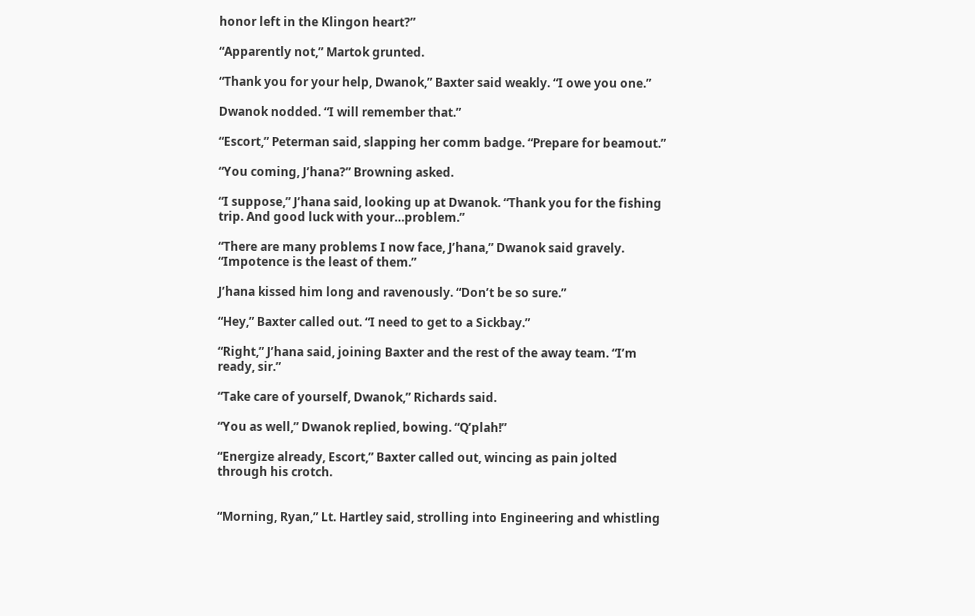honor left in the Klingon heart?”

“Apparently not,” Martok grunted.

“Thank you for your help, Dwanok,” Baxter said weakly. “I owe you one.”

Dwanok nodded. “I will remember that.”

“Escort,” Peterman said, slapping her comm badge. “Prepare for beamout.”

“You coming, J’hana?” Browning asked.

“I suppose,” J’hana said, looking up at Dwanok. “Thank you for the fishing trip. And good luck with your…problem.”

“There are many problems I now face, J’hana,” Dwanok said gravely. “Impotence is the least of them.”

J’hana kissed him long and ravenously. “Don’t be so sure.”

“Hey,” Baxter called out. “I need to get to a Sickbay.”

“Right,” J’hana said, joining Baxter and the rest of the away team. “I’m ready, sir.”

“Take care of yourself, Dwanok,” Richards said.

“You as well,” Dwanok replied, bowing. “Q’plah!”

“Energize already, Escort,” Baxter called out, wincing as pain jolted through his crotch.


“Morning, Ryan,” Lt. Hartley said, strolling into Engineering and whistling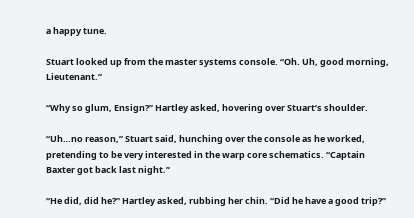a happy tune.

Stuart looked up from the master systems console. “Oh. Uh, good morning, Lieutenant.”

“Why so glum, Ensign?” Hartley asked, hovering over Stuart’s shoulder.

“Uh…no reason,” Stuart said, hunching over the console as he worked, pretending to be very interested in the warp core schematics. “Captain Baxter got back last night.”

“He did, did he?” Hartley asked, rubbing her chin. “Did he have a good trip?”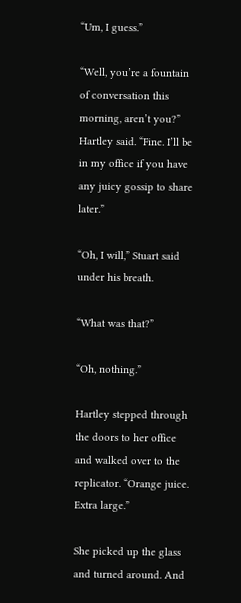“Um, I guess.”

“Well, you’re a fountain of conversation this morning, aren’t you?” Hartley said. “Fine. I’ll be in my office if you have any juicy gossip to share later.”

“Oh, I will,” Stuart said under his breath.

“What was that?”

“Oh, nothing.”

Hartley stepped through the doors to her office and walked over to the replicator. “Orange juice. Extra large.”

She picked up the glass and turned around. And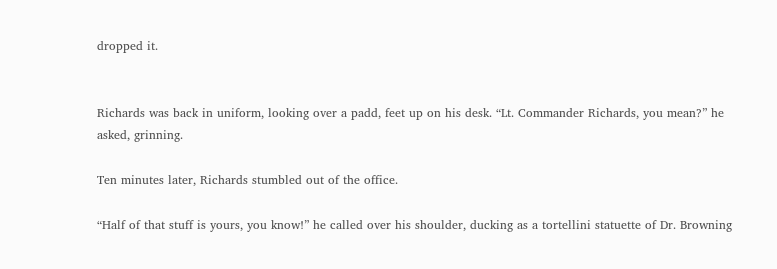dropped it.


Richards was back in uniform, looking over a padd, feet up on his desk. “Lt. Commander Richards, you mean?” he asked, grinning.

Ten minutes later, Richards stumbled out of the office.

“Half of that stuff is yours, you know!” he called over his shoulder, ducking as a tortellini statuette of Dr. Browning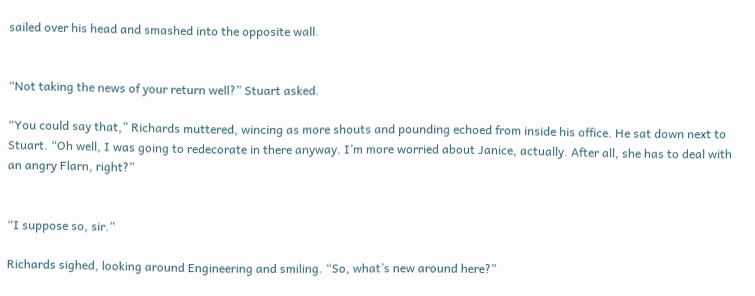sailed over his head and smashed into the opposite wall.


“Not taking the news of your return well?” Stuart asked.

“You could say that,” Richards muttered, wincing as more shouts and pounding echoed from inside his office. He sat down next to Stuart. “Oh well, I was going to redecorate in there anyway. I’m more worried about Janice, actually. After all, she has to deal with an angry Flarn, right?”


“I suppose so, sir.”

Richards sighed, looking around Engineering and smiling. “So, what’s new around here?”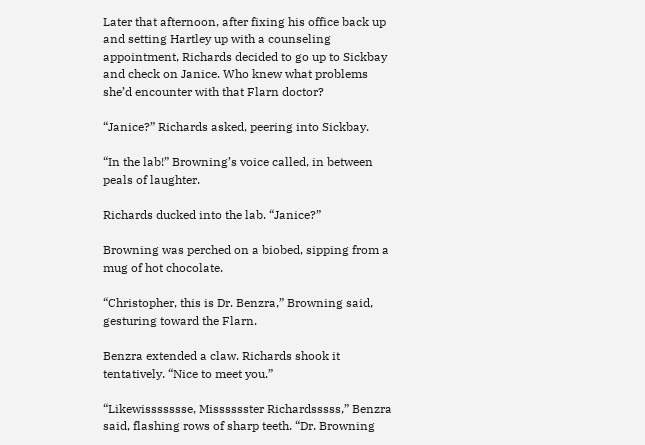Later that afternoon, after fixing his office back up and setting Hartley up with a counseling appointment, Richards decided to go up to Sickbay and check on Janice. Who knew what problems she’d encounter with that Flarn doctor?

“Janice?” Richards asked, peering into Sickbay.

“In the lab!” Browning’s voice called, in between peals of laughter.

Richards ducked into the lab. “Janice?”

Browning was perched on a biobed, sipping from a mug of hot chocolate.

“Christopher, this is Dr. Benzra,” Browning said, gesturing toward the Flarn.

Benzra extended a claw. Richards shook it tentatively. “Nice to meet you.”

“Likewissssssse, Misssssster Richardsssss,” Benzra said, flashing rows of sharp teeth. “Dr. Browning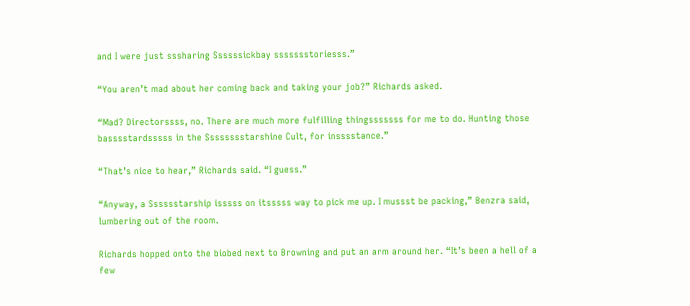and I were just sssharing Ssssssickbay ssssssstoriesss.”

“You aren’t mad about her coming back and taking your job?” Richards asked.

“Mad? Directorssss, no. There are much more fulfilling thingsssssss for me to do. Hunting those basssstardsssss in the Sssssssstarshine Cult, for insssstance.”

“That’s nice to hear,” Richards said. “I guess.”

“Anyway, a Sssssstarship isssss on itsssss way to pick me up. I mussst be packing,” Benzra said, lumbering out of the room.

Richards hopped onto the biobed next to Browning and put an arm around her. “It’s been a hell of a few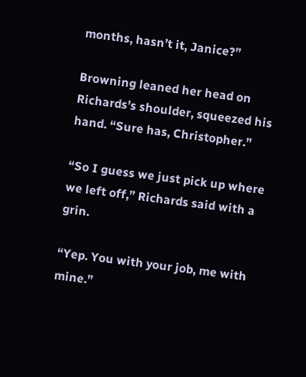months, hasn’t it, Janice?”

Browning leaned her head on Richards’s shoulder, squeezed his hand. “Sure has, Christopher.”

“So I guess we just pick up where we left off,” Richards said with a grin.

“Yep. You with your job, me with mine.”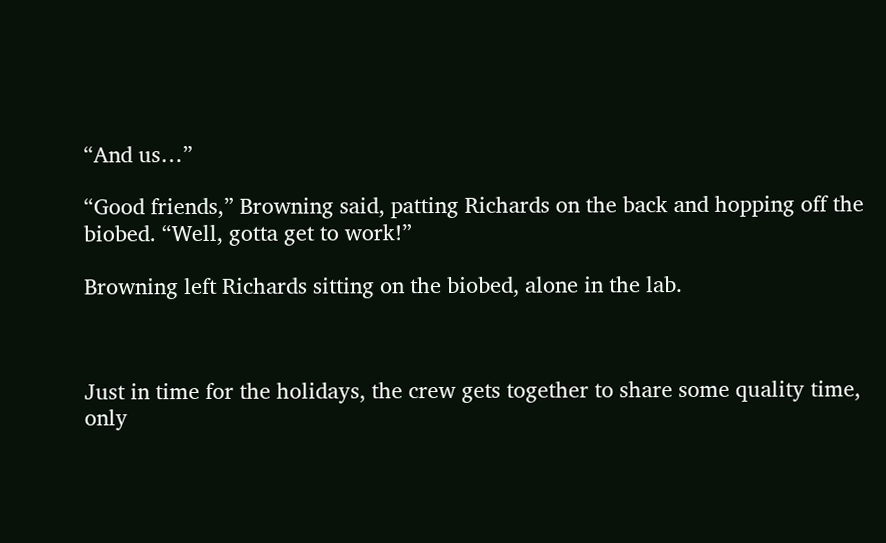“And us…”

“Good friends,” Browning said, patting Richards on the back and hopping off the biobed. “Well, gotta get to work!”

Browning left Richards sitting on the biobed, alone in the lab.



Just in time for the holidays, the crew gets together to share some quality time, only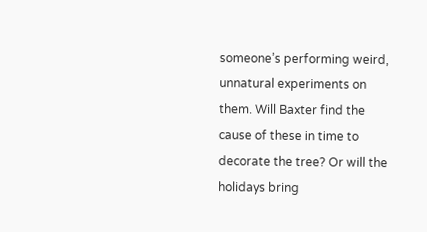someone’s performing weird, unnatural experiments on them. Will Baxter find the cause of these in time to decorate the tree? Or will the holidays bring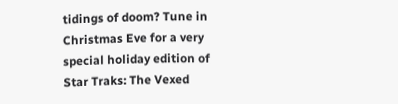tidings of doom? Tune in Christmas Eve for a very special holiday edition of Star Traks: The Vexed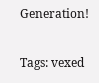Generation!

Tags: vexed